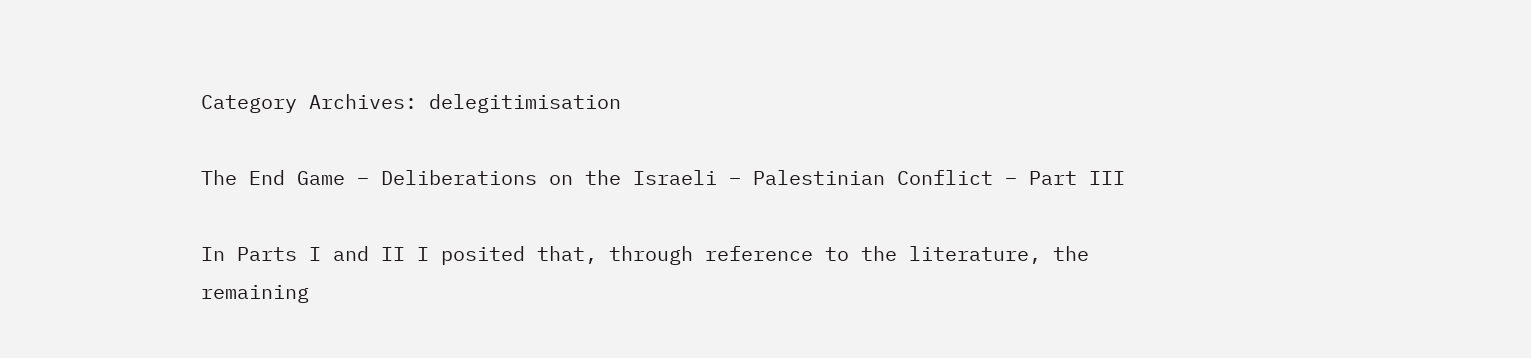Category Archives: delegitimisation

The End Game – Deliberations on the Israeli – Palestinian Conflict – Part III

In Parts I and II I posited that, through reference to the literature, the remaining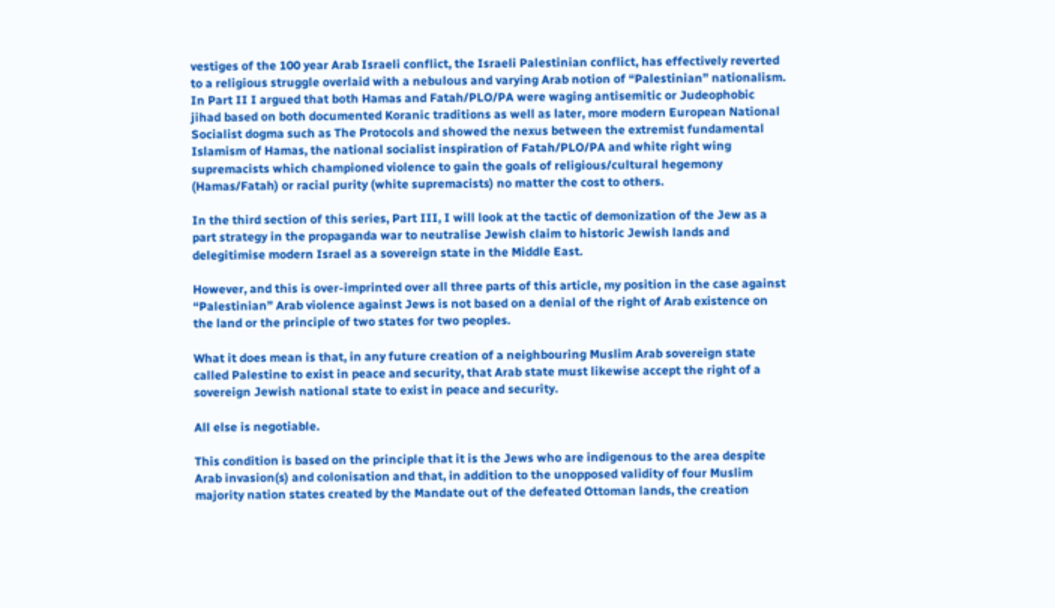vestiges of the 100 year Arab Israeli conflict, the Israeli Palestinian conflict, has effectively reverted to a religious struggle overlaid with a nebulous and varying Arab notion of “Palestinian” nationalism. In Part II I argued that both Hamas and Fatah/PLO/PA were waging antisemitic or Judeophobic jihad based on both documented Koranic traditions as well as later, more modern European National Socialist dogma such as The Protocols and showed the nexus between the extremist fundamental Islamism of Hamas, the national socialist inspiration of Fatah/PLO/PA and white right wing supremacists which championed violence to gain the goals of religious/cultural hegemony (Hamas/Fatah) or racial purity (white supremacists) no matter the cost to others.

In the third section of this series, Part III, I will look at the tactic of demonization of the Jew as a part strategy in the propaganda war to neutralise Jewish claim to historic Jewish lands and delegitimise modern Israel as a sovereign state in the Middle East.

However, and this is over-imprinted over all three parts of this article, my position in the case against “Palestinian” Arab violence against Jews is not based on a denial of the right of Arab existence on the land or the principle of two states for two peoples.

What it does mean is that, in any future creation of a neighbouring Muslim Arab sovereign state called Palestine to exist in peace and security, that Arab state must likewise accept the right of a sovereign Jewish national state to exist in peace and security.

All else is negotiable.

This condition is based on the principle that it is the Jews who are indigenous to the area despite Arab invasion(s) and colonisation and that, in addition to the unopposed validity of four Muslim majority nation states created by the Mandate out of the defeated Ottoman lands, the creation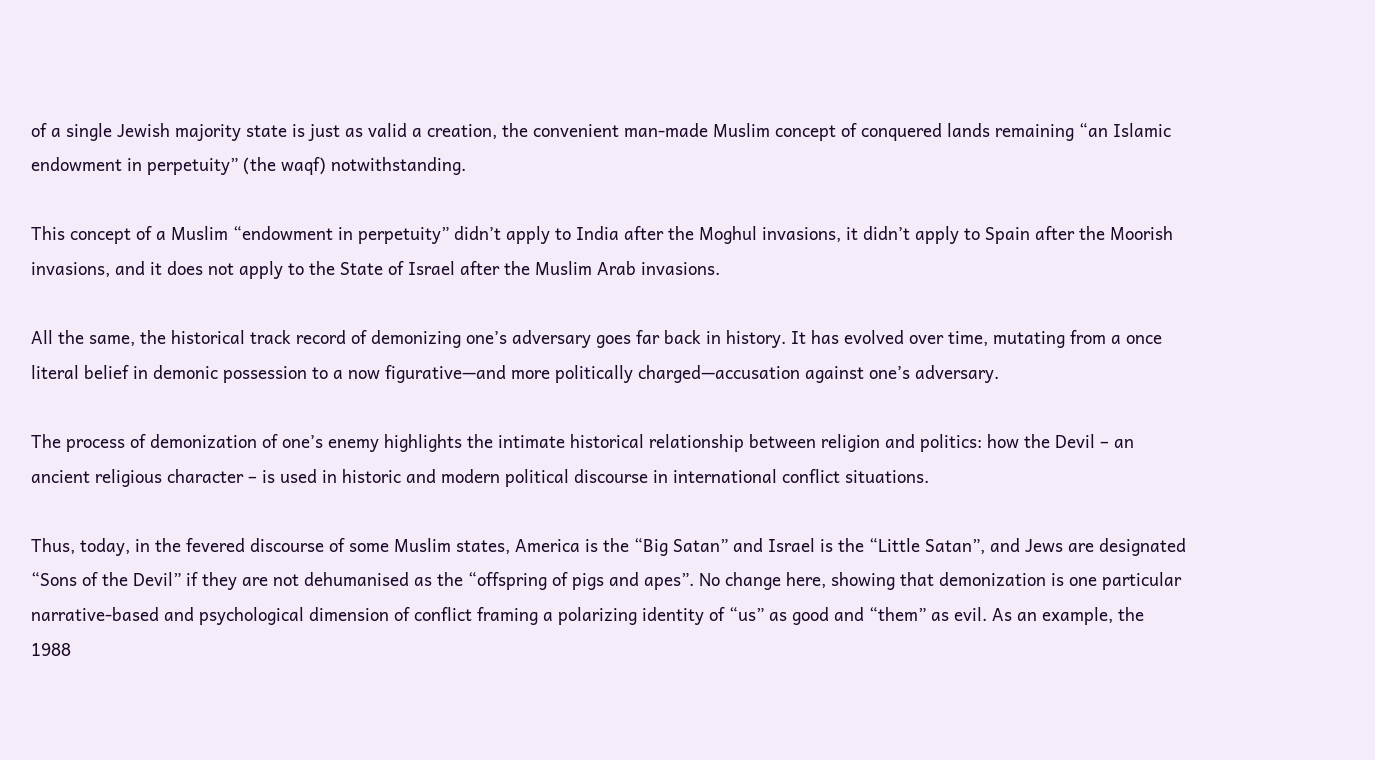of a single Jewish majority state is just as valid a creation, the convenient man-made Muslim concept of conquered lands remaining “an Islamic endowment in perpetuity” (the waqf) notwithstanding.

This concept of a Muslim “endowment in perpetuity” didn’t apply to India after the Moghul invasions, it didn’t apply to Spain after the Moorish invasions, and it does not apply to the State of Israel after the Muslim Arab invasions.

All the same, the historical track record of demonizing one’s adversary goes far back in history. It has evolved over time, mutating from a once literal belief in demonic possession to a now figurative—and more politically charged—accusation against one’s adversary.

The process of demonization of one’s enemy highlights the intimate historical relationship between religion and politics: how the Devil – an ancient religious character – is used in historic and modern political discourse in international conflict situations.

Thus, today, in the fevered discourse of some Muslim states, America is the “Big Satan” and Israel is the “Little Satan”, and Jews are designated “Sons of the Devil” if they are not dehumanised as the “offspring of pigs and apes”. No change here, showing that demonization is one particular narrative-based and psychological dimension of conflict framing a polarizing identity of “us” as good and “them” as evil. As an example, the 1988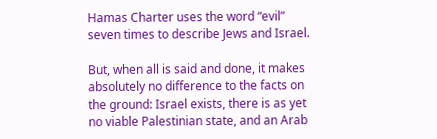Hamas Charter uses the word “evil” seven times to describe Jews and Israel.

But, when all is said and done, it makes absolutely no difference to the facts on the ground: Israel exists, there is as yet no viable Palestinian state, and an Arab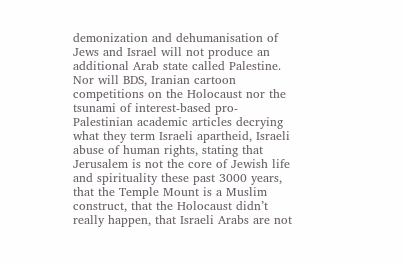demonization and dehumanisation of Jews and Israel will not produce an additional Arab state called Palestine. Nor will BDS, Iranian cartoon competitions on the Holocaust nor the tsunami of interest-based pro-Palestinian academic articles decrying what they term Israeli apartheid, Israeli abuse of human rights, stating that Jerusalem is not the core of Jewish life and spirituality these past 3000 years, that the Temple Mount is a Muslim construct, that the Holocaust didn’t really happen, that Israeli Arabs are not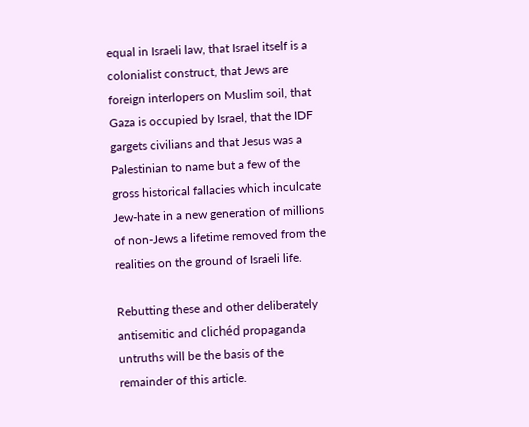equal in Israeli law, that Israel itself is a colonialist construct, that Jews are foreign interlopers on Muslim soil, that Gaza is occupied by Israel, that the IDF gargets civilians and that Jesus was a Palestinian to name but a few of the gross historical fallacies which inculcate Jew-hate in a new generation of millions of non-Jews a lifetime removed from the realities on the ground of Israeli life.

Rebutting these and other deliberately antisemitic and clichéd propaganda untruths will be the basis of the remainder of this article.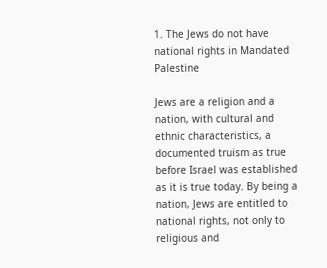1. The Jews do not have national rights in Mandated Palestine

Jews are a religion and a nation, with cultural and ethnic characteristics, a documented truism as true before Israel was established as it is true today. By being a nation, Jews are entitled to national rights, not only to religious and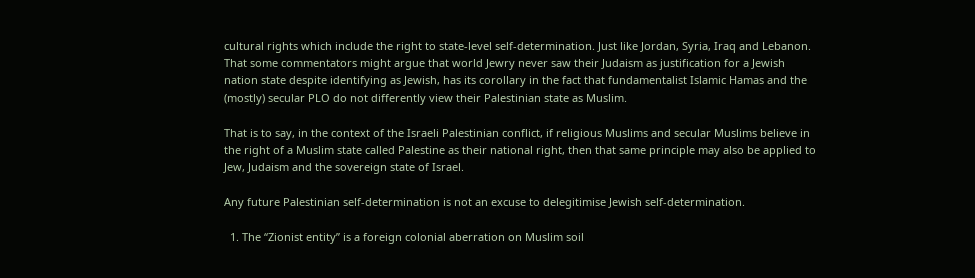cultural rights which include the right to state-level self-determination. Just like Jordan, Syria, Iraq and Lebanon. That some commentators might argue that world Jewry never saw their Judaism as justification for a Jewish nation state despite identifying as Jewish, has its corollary in the fact that fundamentalist Islamic Hamas and the (mostly) secular PLO do not differently view their Palestinian state as Muslim.

That is to say, in the context of the Israeli Palestinian conflict, if religious Muslims and secular Muslims believe in the right of a Muslim state called Palestine as their national right, then that same principle may also be applied to Jew, Judaism and the sovereign state of Israel.

Any future Palestinian self-determination is not an excuse to delegitimise Jewish self-determination.

  1. The “Zionist entity” is a foreign colonial aberration on Muslim soil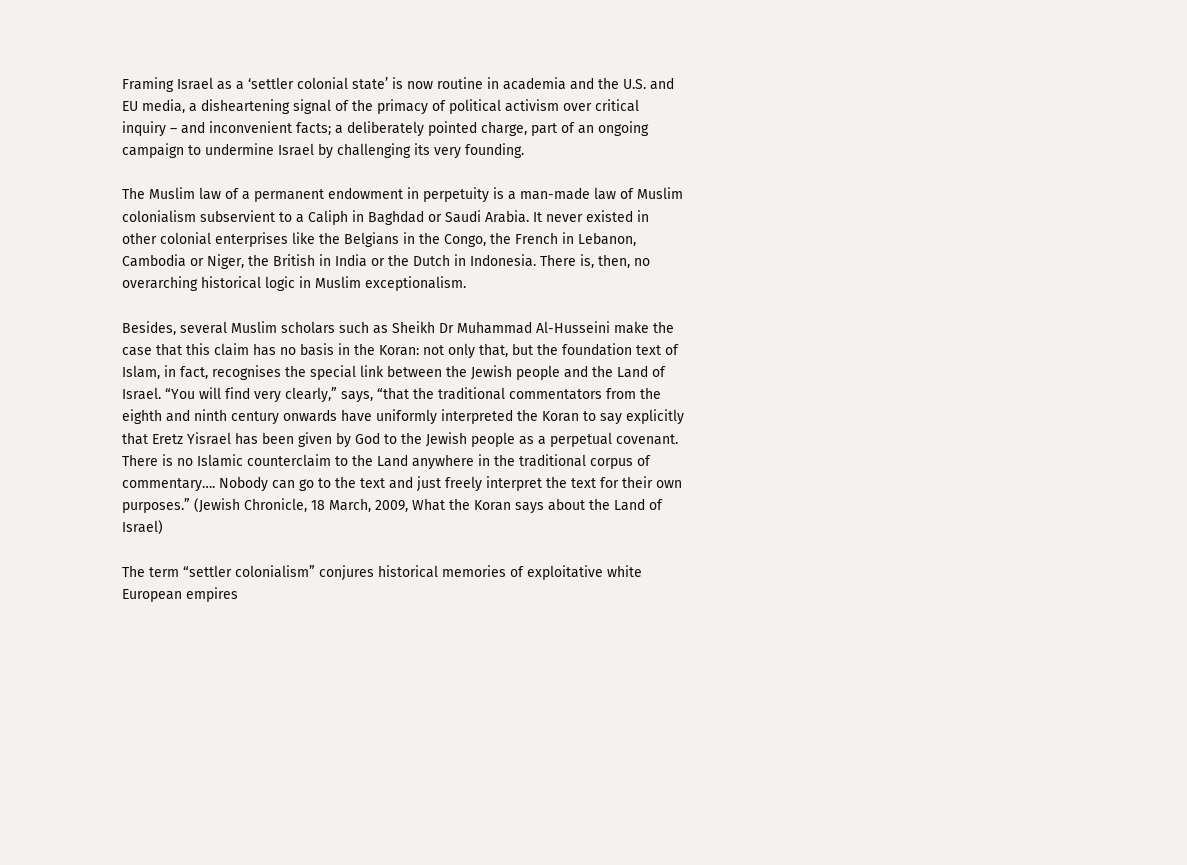Framing Israel as a ‘settler colonial state’ is now routine in academia and the U.S. and EU media, a disheartening signal of the primacy of political activism over critical inquiry – and inconvenient facts; a deliberately pointed charge, part of an ongoing campaign to undermine Israel by challenging its very founding.

The Muslim law of a permanent endowment in perpetuity is a man-made law of Muslim colonialism subservient to a Caliph in Baghdad or Saudi Arabia. It never existed in other colonial enterprises like the Belgians in the Congo, the French in Lebanon, Cambodia or Niger, the British in India or the Dutch in Indonesia. There is, then, no overarching historical logic in Muslim exceptionalism.

Besides, several Muslim scholars such as Sheikh Dr Muhammad Al-Husseini make the case that this claim has no basis in the Koran: not only that, but the foundation text of Islam, in fact, recognises the special link between the Jewish people and the Land of Israel. “You will find very clearly,” says, “that the traditional commentators from the eighth and ninth century onwards have uniformly interpreted the Koran to say explicitly that Eretz Yisrael has been given by God to the Jewish people as a perpetual covenant. There is no Islamic counterclaim to the Land anywhere in the traditional corpus of commentary…. Nobody can go to the text and just freely interpret the text for their own purposes.” (Jewish Chronicle, 18 March, 2009, What the Koran says about the Land of Israel)

The term “settler colonialism” conjures historical memories of exploitative white European empires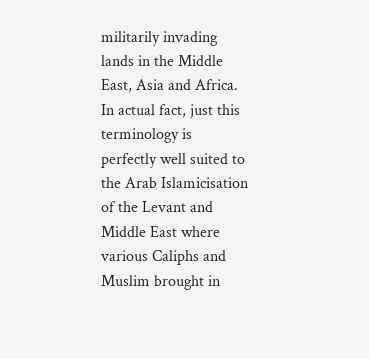militarily invading lands in the Middle East, Asia and Africa. In actual fact, just this terminology is perfectly well suited to the Arab Islamicisation of the Levant and Middle East where various Caliphs and Muslim brought in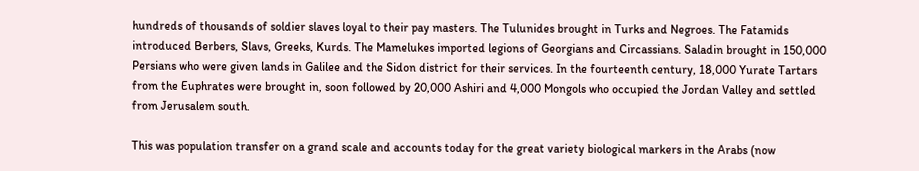hundreds of thousands of soldier slaves loyal to their pay masters. The Tulunides brought in Turks and Negroes. The Fatamids introduced Berbers, Slavs, Greeks, Kurds. The Mamelukes imported legions of Georgians and Circassians. Saladin brought in 150,000 Persians who were given lands in Galilee and the Sidon district for their services. In the fourteenth century, 18,000 Yurate Tartars from the Euphrates were brought in, soon followed by 20,000 Ashiri and 4,000 Mongols who occupied the Jordan Valley and settled from Jerusalem south.

This was population transfer on a grand scale and accounts today for the great variety biological markers in the Arabs (now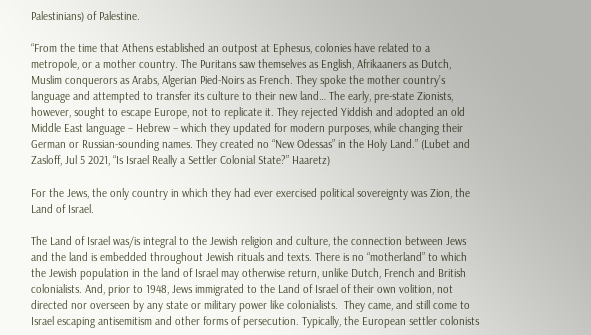Palestinians) of Palestine.

“From the time that Athens established an outpost at Ephesus, colonies have related to a metropole, or a mother country. The Puritans saw themselves as English, Afrikaaners as Dutch, Muslim conquerors as Arabs, Algerian Pied-Noirs as French. They spoke the mother country’s language and attempted to transfer its culture to their new land… The early, pre-state Zionists, however, sought to escape Europe, not to replicate it. They rejected Yiddish and adopted an old Middle East language – Hebrew – which they updated for modern purposes, while changing their German or Russian-sounding names. They created no “New Odessas” in the Holy Land.” (Lubet and Zasloff, Jul 5 2021, “Is Israel Really a Settler Colonial State?” Haaretz)

For the Jews, the only country in which they had ever exercised political sovereignty was Zion, the Land of Israel.

The Land of Israel was/is integral to the Jewish religion and culture, the connection between Jews and the land is embedded throughout Jewish rituals and texts. There is no “motherland” to which the Jewish population in the land of Israel may otherwise return, unlike Dutch, French and British colonialists. And, prior to 1948, Jews immigrated to the Land of Israel of their own volition, not directed nor overseen by any state or military power like colonialists.  They came, and still come to Israel escaping antisemitism and other forms of persecution. Typically, the European settler colonists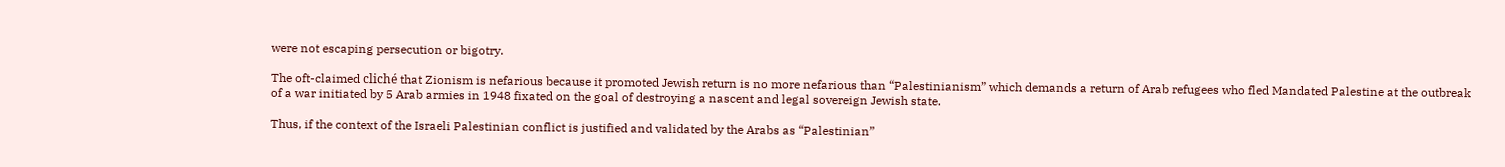were not escaping persecution or bigotry.

The oft-claimed cliché that Zionism is nefarious because it promoted Jewish return is no more nefarious than “Palestinianism” which demands a return of Arab refugees who fled Mandated Palestine at the outbreak of a war initiated by 5 Arab armies in 1948 fixated on the goal of destroying a nascent and legal sovereign Jewish state.

Thus, if the context of the Israeli Palestinian conflict is justified and validated by the Arabs as “Palestinian”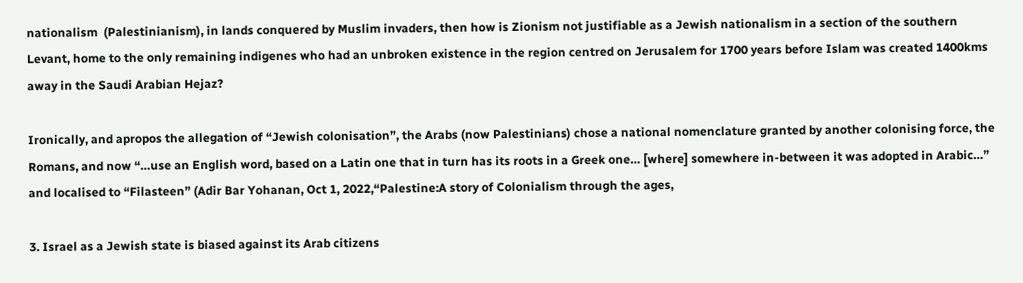nationalism  (Palestinianism), in lands conquered by Muslim invaders, then how is Zionism not justifiable as a Jewish nationalism in a section of the southern Levant, home to the only remaining indigenes who had an unbroken existence in the region centred on Jerusalem for 1700 years before Islam was created 1400kms away in the Saudi Arabian Hejaz?

Ironically, and apropos the allegation of “Jewish colonisation”, the Arabs (now Palestinians) chose a national nomenclature granted by another colonising force, the Romans, and now “…use an English word, based on a Latin one that in turn has its roots in a Greek one… [where] somewhere in-between it was adopted in Arabic…” and localised to “Filasteen” (Adir Bar Yohanan, Oct 1, 2022,“Palestine:A story of Colonialism through the ages,

3. Israel as a Jewish state is biased against its Arab citizens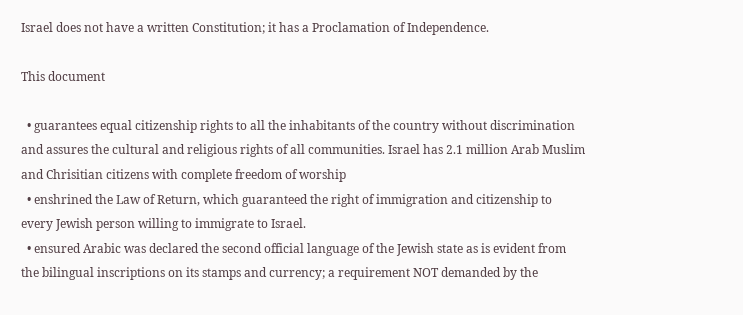Israel does not have a written Constitution; it has a Proclamation of Independence.

This document

  • guarantees equal citizenship rights to all the inhabitants of the country without discrimination and assures the cultural and religious rights of all communities. Israel has 2.1 million Arab Muslim and Chrisitian citizens with complete freedom of worship
  • enshrined the Law of Return, which guaranteed the right of immigration and citizenship to every Jewish person willing to immigrate to Israel.
  • ensured Arabic was declared the second official language of the Jewish state as is evident from the bilingual inscriptions on its stamps and currency; a requirement NOT demanded by the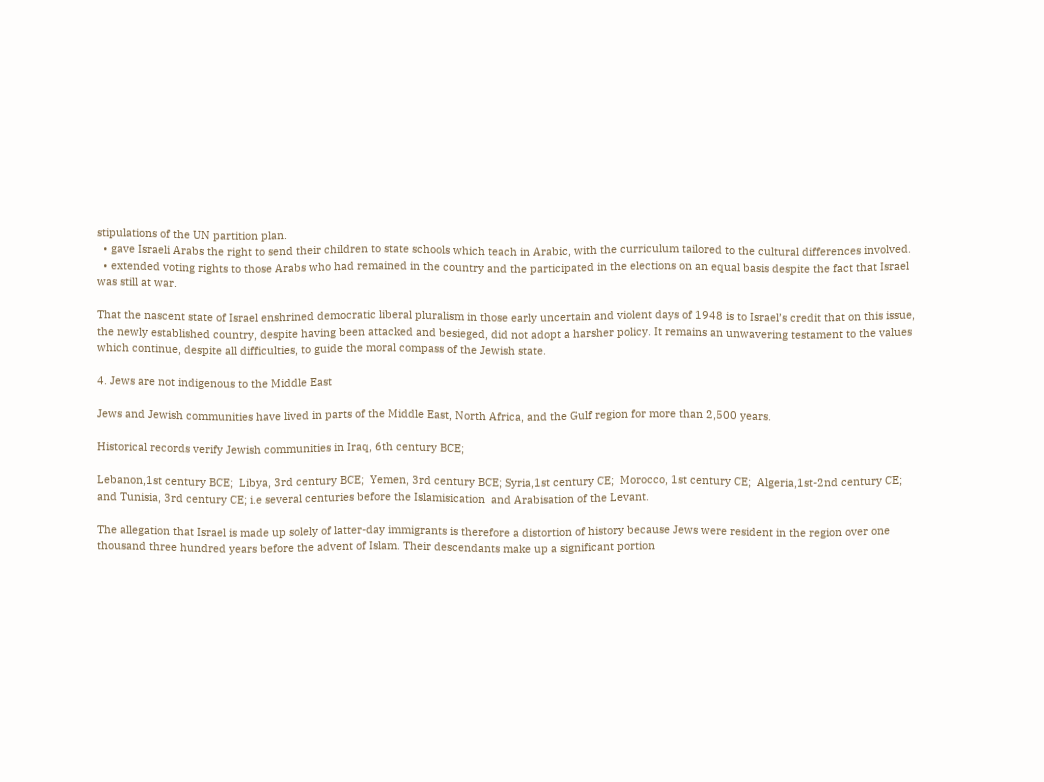stipulations of the UN partition plan.
  • gave Israeli Arabs the right to send their children to state schools which teach in Arabic, with the curriculum tailored to the cultural differences involved.
  • extended voting rights to those Arabs who had remained in the country and the participated in the elections on an equal basis despite the fact that Israel was still at war.

That the nascent state of Israel enshrined democratic liberal pluralism in those early uncertain and violent days of 1948 is to Israel’s credit that on this issue, the newly established country, despite having been attacked and besieged, did not adopt a harsher policy. It remains an unwavering testament to the values which continue, despite all difficulties, to guide the moral compass of the Jewish state.

4. Jews are not indigenous to the Middle East

Jews and Jewish communities have lived in parts of the Middle East, North Africa, and the Gulf region for more than 2,500 years.

Historical records verify Jewish communities in Iraq, 6th century BCE;

Lebanon,1st century BCE;  Libya, 3rd century BCE;  Yemen, 3rd century BCE; Syria,1st century CE;  Morocco, 1st century CE;  Algeria,1st-2nd century CE; and Tunisia, 3rd century CE; i.e several centuries before the Islamisication  and Arabisation of the Levant.

The allegation that Israel is made up solely of latter-day immigrants is therefore a distortion of history because Jews were resident in the region over one thousand three hundred years before the advent of Islam. Their descendants make up a significant portion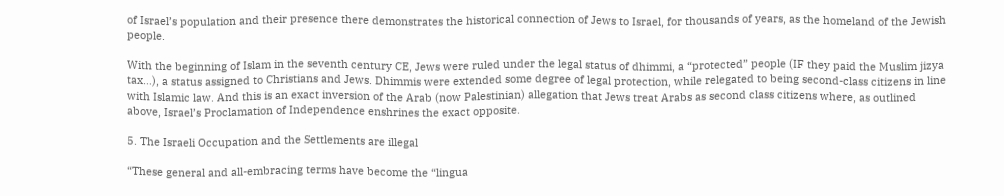of Israel’s population and their presence there demonstrates the historical connection of Jews to Israel, for thousands of years, as the homeland of the Jewish people.

With the beginning of Islam in the seventh century CE, Jews were ruled under the legal status of dhimmi, a “protected” people (IF they paid the Muslim jizya tax…), a status assigned to Christians and Jews. Dhimmis were extended some degree of legal protection, while relegated to being second-class citizens in line with Islamic law. And this is an exact inversion of the Arab (now Palestinian) allegation that Jews treat Arabs as second class citizens where, as outlined above, Israel’s Proclamation of Independence enshrines the exact opposite.

5. The Israeli Occupation and the Settlements are illegal

“These general and all-embracing terms have become the “lingua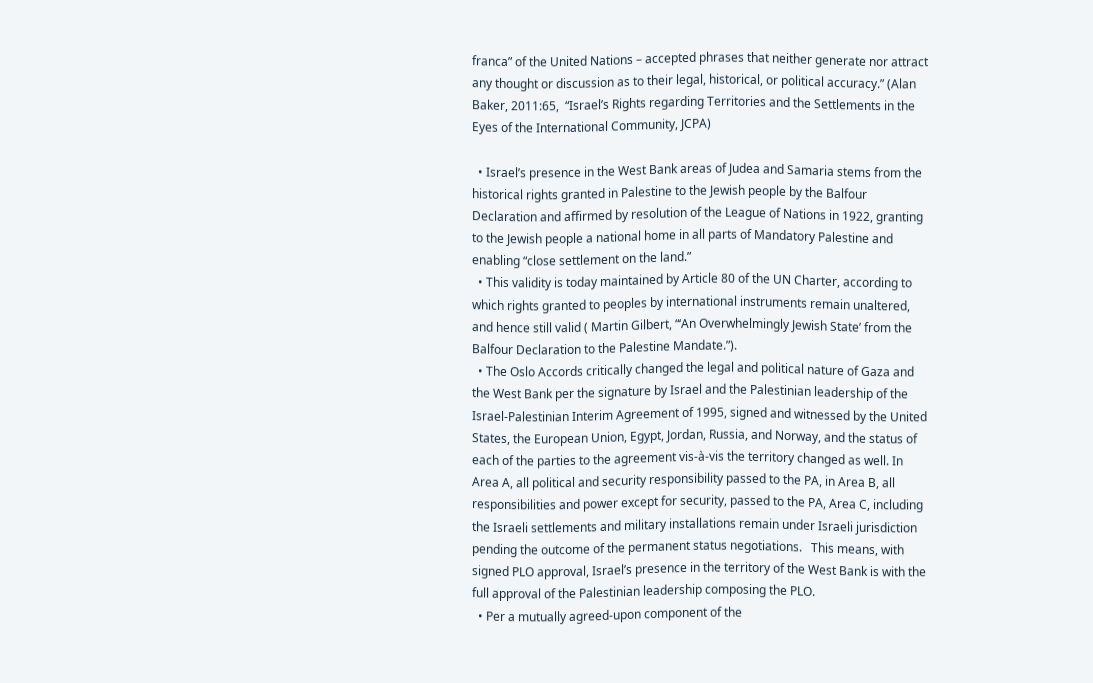franca” of the United Nations – accepted phrases that neither generate nor attract any thought or discussion as to their legal, historical, or political accuracy.” (Alan Baker, 2011:65,  “Israel’s Rights regarding Territories and the Settlements in the Eyes of the International Community, JCPA)

  • Israel’s presence in the West Bank areas of Judea and Samaria stems from the historical rights granted in Palestine to the Jewish people by the Balfour Declaration and affirmed by resolution of the League of Nations in 1922, granting to the Jewish people a national home in all parts of Mandatory Palestine and enabling “close settlement on the land.”
  • This validity is today maintained by Article 80 of the UN Charter, according to which rights granted to peoples by international instruments remain unaltered, and hence still valid ( Martin Gilbert, “‘An Overwhelmingly Jewish State’ from the Balfour Declaration to the Palestine Mandate.”).
  • The Oslo Accords critically changed the legal and political nature of Gaza and the West Bank per the signature by Israel and the Palestinian leadership of the Israel-Palestinian Interim Agreement of 1995, signed and witnessed by the United States, the European Union, Egypt, Jordan, Russia, and Norway, and the status of each of the parties to the agreement vis-à-vis the territory changed as well. In Area A, all political and security responsibility passed to the PA, in Area B, all responsibilities and power except for security, passed to the PA, Area C, including the Israeli settlements and military installations remain under Israeli jurisdiction pending the outcome of the permanent status negotiations.   This means, with signed PLO approval, Israel’s presence in the territory of the West Bank is with the full approval of the Palestinian leadership composing the PLO.
  • Per a mutually agreed-upon component of the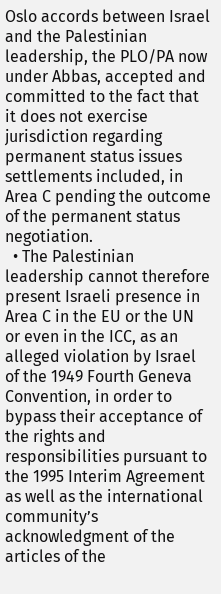Oslo accords between Israel and the Palestinian leadership, the PLO/PA now under Abbas, accepted and committed to the fact that it does not exercise jurisdiction regarding permanent status issues settlements included, in Area C pending the outcome of the permanent status negotiation.
  • The Palestinian leadership cannot therefore present Israeli presence in Area C in the EU or the UN or even in the ICC, as an alleged violation by Israel of the 1949 Fourth Geneva Convention, in order to bypass their acceptance of the rights and responsibilities pursuant to the 1995 Interim Agreement as well as the international community’s acknowledgment of the articles of the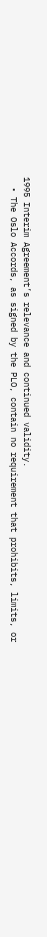1995 Interim Agreement’s relevance and continued validity.
  • The Oslo Accords, as signed by the PLO, contain no requirement that prohibits, limits, or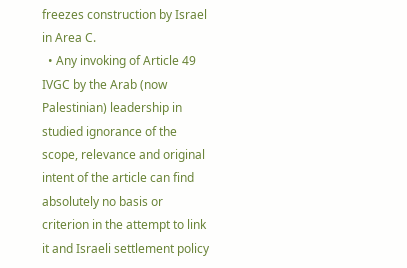freezes construction by Israel in Area C.
  • Any invoking of Article 49 IVGC by the Arab (now Palestinian) leadership in studied ignorance of the scope, relevance and original intent of the article can find absolutely no basis or criterion in the attempt to link it and Israeli settlement policy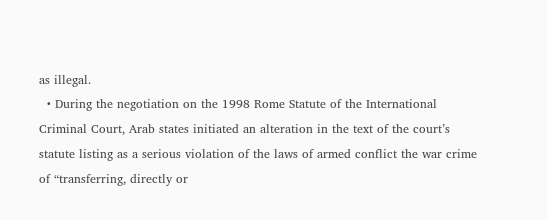as illegal.
  • During the negotiation on the 1998 Rome Statute of the International Criminal Court, Arab states initiated an alteration in the text of the court’s statute listing as a serious violation of the laws of armed conflict the war crime of “transferring, directly or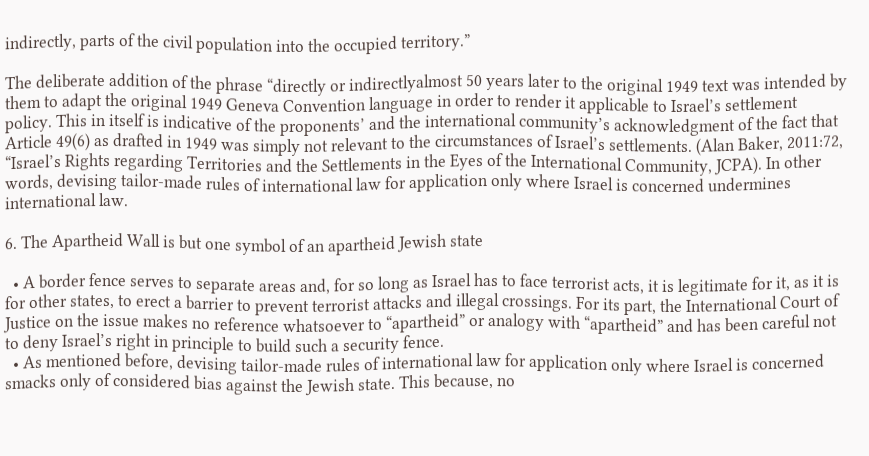indirectly, parts of the civil population into the occupied territory.”

The deliberate addition of the phrase “directly or indirectlyalmost 50 years later to the original 1949 text was intended by them to adapt the original 1949 Geneva Convention language in order to render it applicable to Israel’s settlement policy. This in itself is indicative of the proponents’ and the international community’s acknowledgment of the fact that Article 49(6) as drafted in 1949 was simply not relevant to the circumstances of Israel’s settlements. (Alan Baker, 2011:72, “Israel’s Rights regarding Territories and the Settlements in the Eyes of the International Community, JCPA). In other words, devising tailor-made rules of international law for application only where Israel is concerned undermines international law.

6. The Apartheid Wall is but one symbol of an apartheid Jewish state

  • A border fence serves to separate areas and, for so long as Israel has to face terrorist acts, it is legitimate for it, as it is for other states, to erect a barrier to prevent terrorist attacks and illegal crossings. For its part, the International Court of Justice on the issue makes no reference whatsoever to “apartheid” or analogy with “apartheid” and has been careful not to deny Israel’s right in principle to build such a security fence.
  • As mentioned before, devising tailor-made rules of international law for application only where Israel is concerned smacks only of considered bias against the Jewish state. This because, no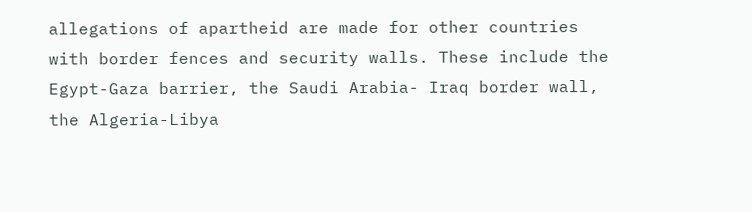allegations of apartheid are made for other countries with border fences and security walls. These include the Egypt-Gaza barrier, the Saudi Arabia- Iraq border wall, the Algeria-Libya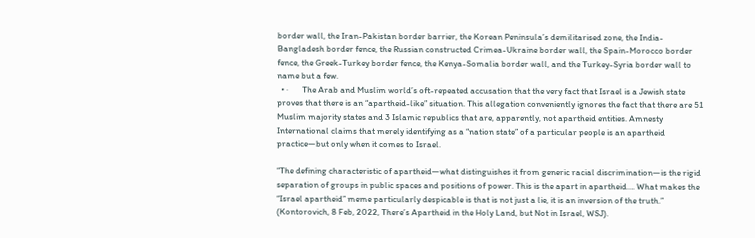border wall, the Iran-Pakistan border barrier, the Korean Peninsula’s demilitarised zone, the India-Bangladesh border fence, the Russian constructed Crimea-Ukraine border wall, the Spain-Morocco border fence, the Greek-Turkey border fence, the Kenya-Somalia border wall, and the Turkey-Syria border wall to name but a few.
  • ·       The Arab and Muslim world’s oft-repeated accusation that the very fact that Israel is a Jewish state proves that there is an “apartheid-like” situation. This allegation conveniently ignores the fact that there are 51 Muslim majority states and 3 Islamic republics that are, apparently, not apartheid entities. Amnesty International claims that merely identifying as a “nation state” of a particular people is an apartheid practice—but only when it comes to Israel.

“The defining characteristic of apartheid—what distinguishes it from generic racial discrimination—is the rigid separation of groups in public spaces and positions of power. This is the apart in apartheid…. What makes the “Israel apartheid” meme particularly despicable is that is not just a lie, it is an inversion of the truth.” (Kontorovich, 8 Feb, 2022, There’s Apartheid in the Holy Land, but Not in Israel, WSJ).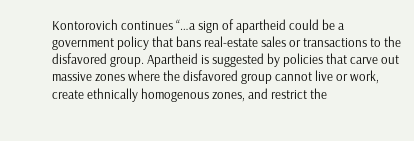Kontorovich continues “…a sign of apartheid could be a government policy that bans real-estate sales or transactions to the disfavored group. Apartheid is suggested by policies that carve out massive zones where the disfavored group cannot live or work, create ethnically homogenous zones, and restrict the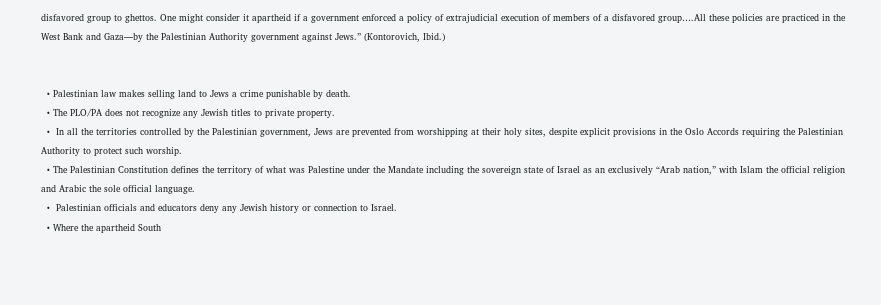disfavored group to ghettos. One might consider it apartheid if a government enforced a policy of extrajudicial execution of members of a disfavored group….All these policies are practiced in the West Bank and Gaza—by the Palestinian Authority government against Jews.” (Kontorovich, Ibid.)


  • Palestinian law makes selling land to Jews a crime punishable by death.
  • The PLO/PA does not recognize any Jewish titles to private property.
  •  In all the territories controlled by the Palestinian government, Jews are prevented from worshipping at their holy sites, despite explicit provisions in the Oslo Accords requiring the Palestinian Authority to protect such worship.
  • The Palestinian Constitution defines the territory of what was Palestine under the Mandate including the sovereign state of Israel as an exclusively “Arab nation,” with Islam the official religion and Arabic the sole official language.
  •  Palestinian officials and educators deny any Jewish history or connection to Israel.
  • Where the apartheid South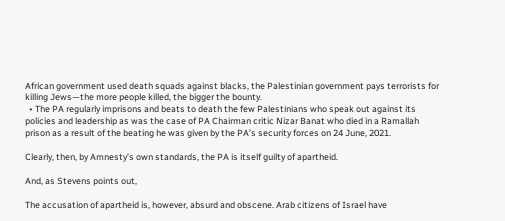African government used death squads against blacks, the Palestinian government pays terrorists for killing Jews—the more people killed, the bigger the bounty.
  • The PA regularly imprisons and beats to death the few Palestinians who speak out against its policies and leadership as was the case of PA Chairman critic Nizar Banat who died in a Ramallah prison as a result of the beating he was given by the PA’s security forces on 24 June, 2021.

Clearly, then, by Amnesty’s own standards, the PA is itself guilty of apartheid.

And, as Stevens points out,

The accusation of apartheid is, however, absurd and obscene. Arab citizens of Israel have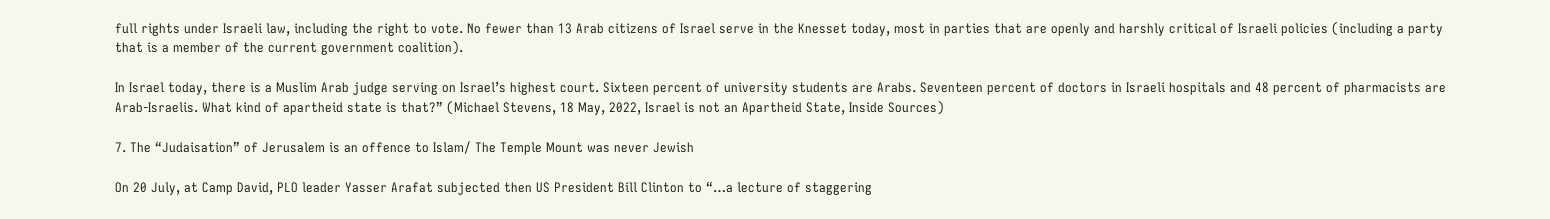full rights under Israeli law, including the right to vote. No fewer than 13 Arab citizens of Israel serve in the Knesset today, most in parties that are openly and harshly critical of Israeli policies (including a party that is a member of the current government coalition).

In Israel today, there is a Muslim Arab judge serving on Israel’s highest court. Sixteen percent of university students are Arabs. Seventeen percent of doctors in Israeli hospitals and 48 percent of pharmacists are Arab-Israelis. What kind of apartheid state is that?” (Michael Stevens, 18 May, 2022, Israel is not an Apartheid State, Inside Sources)

7. The “Judaisation” of Jerusalem is an offence to Islam/ The Temple Mount was never Jewish

On 20 July, at Camp David, PLO leader Yasser Arafat subjected then US President Bill Clinton to “…a lecture of staggering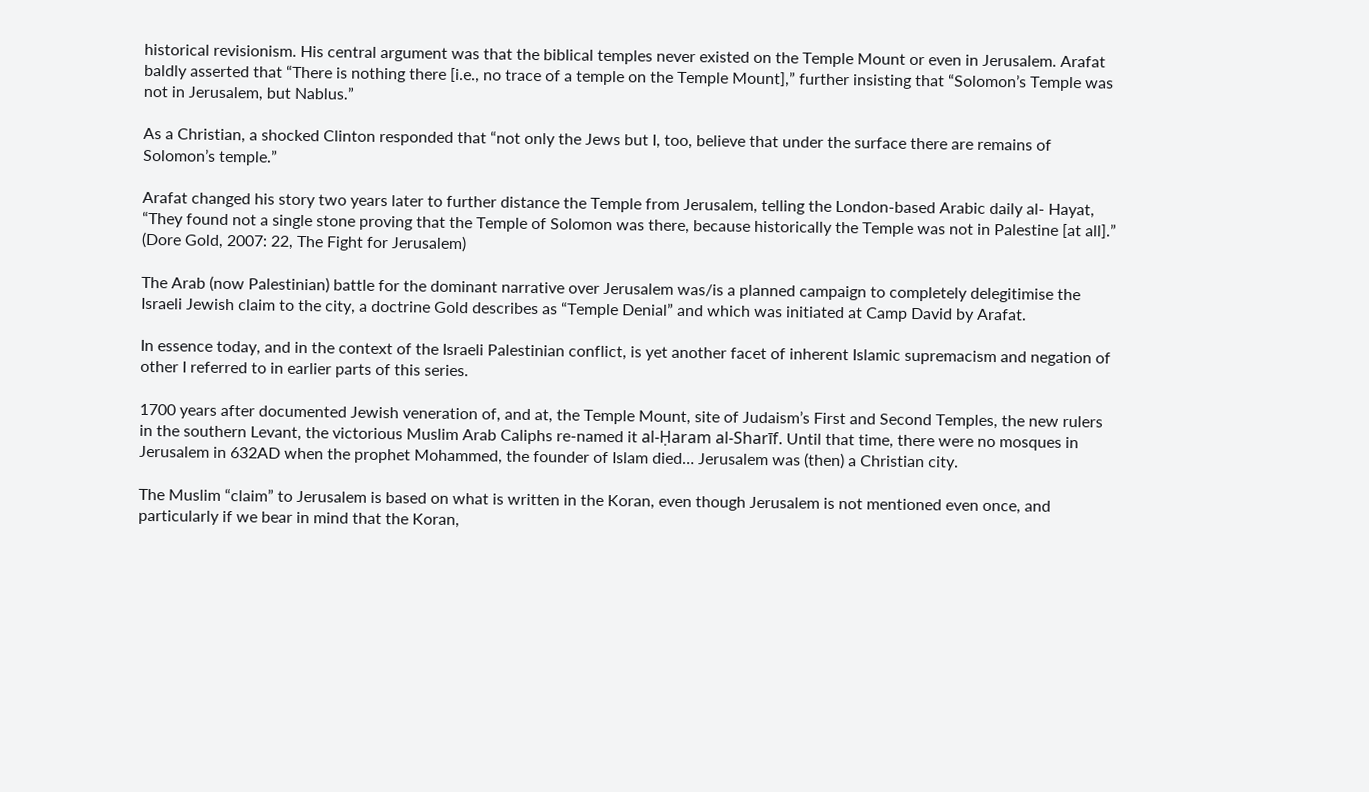historical revisionism. His central argument was that the biblical temples never existed on the Temple Mount or even in Jerusalem. Arafat baldly asserted that “There is nothing there [i.e., no trace of a temple on the Temple Mount],” further insisting that “Solomon’s Temple was not in Jerusalem, but Nablus.”

As a Christian, a shocked Clinton responded that “not only the Jews but I, too, believe that under the surface there are remains of Solomon’s temple.”

Arafat changed his story two years later to further distance the Temple from Jerusalem, telling the London-based Arabic daily al- Hayat, “They found not a single stone proving that the Temple of Solomon was there, because historically the Temple was not in Palestine [at all].” (Dore Gold, 2007: 22, The Fight for Jerusalem)

The Arab (now Palestinian) battle for the dominant narrative over Jerusalem was/is a planned campaign to completely delegitimise the Israeli Jewish claim to the city, a doctrine Gold describes as “Temple Denial” and which was initiated at Camp David by Arafat.

In essence today, and in the context of the Israeli Palestinian conflict, is yet another facet of inherent Islamic supremacism and negation of other I referred to in earlier parts of this series.

1700 years after documented Jewish veneration of, and at, the Temple Mount, site of Judaism’s First and Second Temples, the new rulers in the southern Levant, the victorious Muslim Arab Caliphs re-named it al-Ḥaram al-Sharīf. Until that time, there were no mosques in Jerusalem in 632AD when the prophet Mohammed, the founder of Islam died… Jerusalem was (then) a Christian city.

The Muslim “claim” to Jerusalem is based on what is written in the Koran, even though Jerusalem is not mentioned even once, and particularly if we bear in mind that the Koran,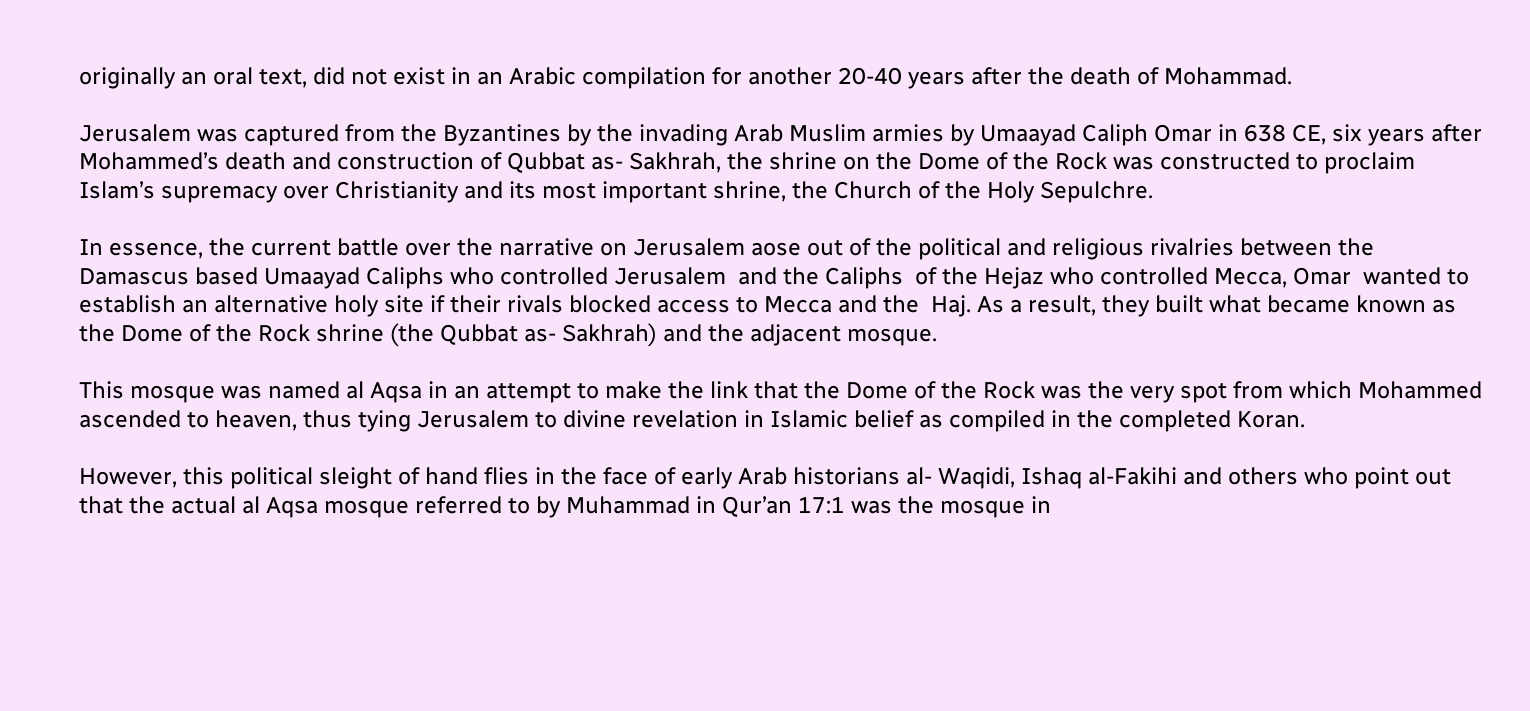originally an oral text, did not exist in an Arabic compilation for another 20-40 years after the death of Mohammad.

Jerusalem was captured from the Byzantines by the invading Arab Muslim armies by Umaayad Caliph Omar in 638 CE, six years after Mohammed’s death and construction of Qubbat as- Sakhrah, the shrine on the Dome of the Rock was constructed to proclaim Islam’s supremacy over Christianity and its most important shrine, the Church of the Holy Sepulchre.

In essence, the current battle over the narrative on Jerusalem aose out of the political and religious rivalries between the Damascus based Umaayad Caliphs who controlled Jerusalem  and the Caliphs  of the Hejaz who controlled Mecca, Omar  wanted to establish an alternative holy site if their rivals blocked access to Mecca and the  Haj. As a result, they built what became known as the Dome of the Rock shrine (the Qubbat as- Sakhrah) and the adjacent mosque.

This mosque was named al Aqsa in an attempt to make the link that the Dome of the Rock was the very spot from which Mohammed ascended to heaven, thus tying Jerusalem to divine revelation in Islamic belief as compiled in the completed Koran.

However, this political sleight of hand flies in the face of early Arab historians al- Waqidi, Ishaq al-Fakihi and others who point out that the actual al Aqsa mosque referred to by Muhammad in Qur’an 17:1 was the mosque in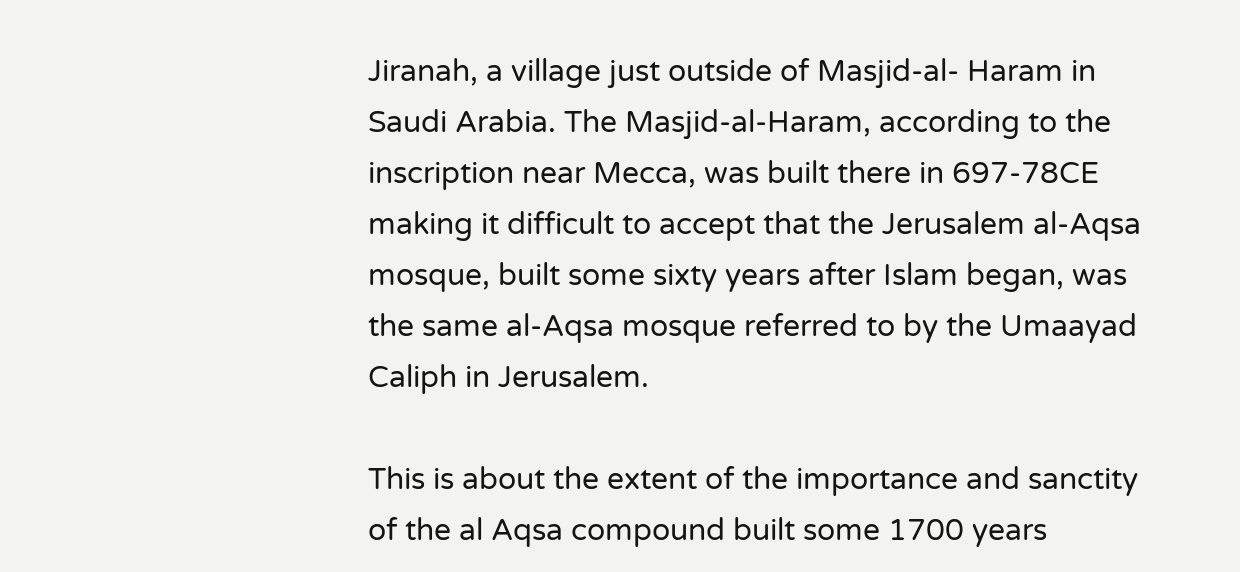Jiranah, a village just outside of Masjid-al- Haram in Saudi Arabia. The Masjid-al-Haram, according to the inscription near Mecca, was built there in 697-78CE making it difficult to accept that the Jerusalem al-Aqsa mosque, built some sixty years after Islam began, was the same al-Aqsa mosque referred to by the Umaayad Caliph in Jerusalem.

This is about the extent of the importance and sanctity of the al Aqsa compound built some 1700 years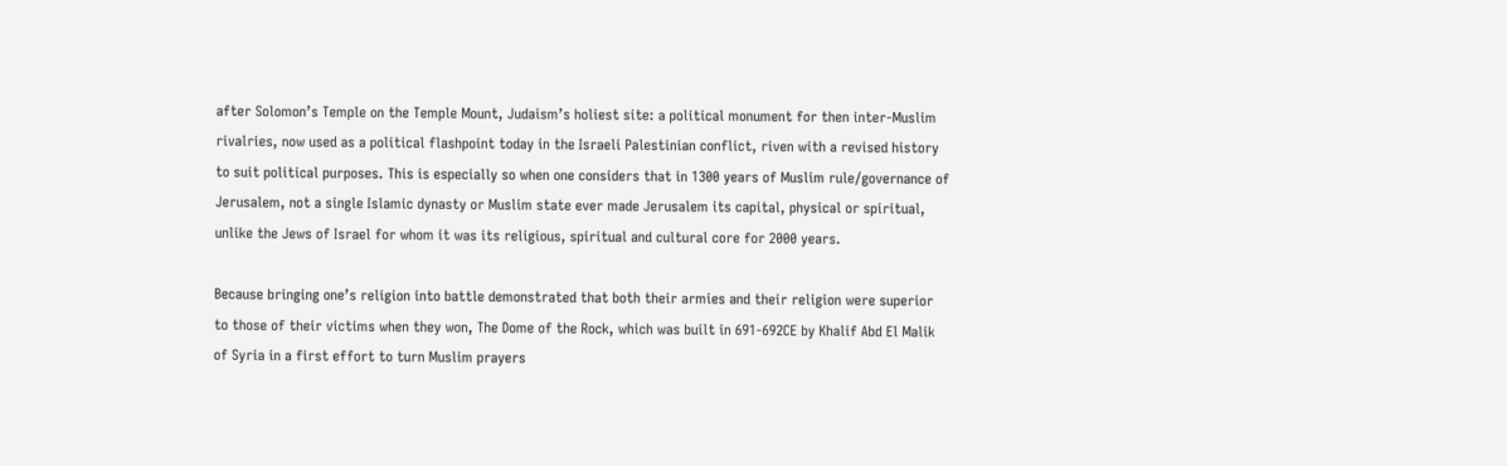after Solomon’s Temple on the Temple Mount, Judaism’s holiest site: a political monument for then inter-Muslim rivalries, now used as a political flashpoint today in the Israeli Palestinian conflict, riven with a revised history to suit political purposes. This is especially so when one considers that in 1300 years of Muslim rule/governance of Jerusalem, not a single Islamic dynasty or Muslim state ever made Jerusalem its capital, physical or spiritual, unlike the Jews of Israel for whom it was its religious, spiritual and cultural core for 2000 years.

Because bringing one’s religion into battle demonstrated that both their armies and their religion were superior to those of their victims when they won, The Dome of the Rock, which was built in 691-692CE by Khalif Abd El Malik of Syria in a first effort to turn Muslim prayers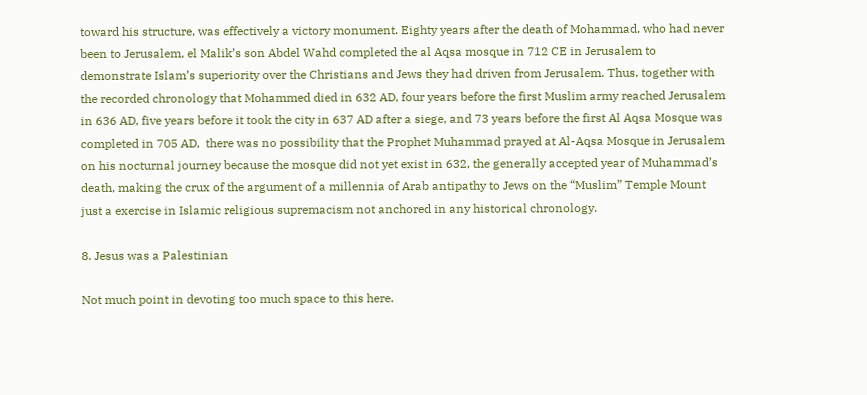toward his structure, was effectively a victory monument. Eighty years after the death of Mohammad, who had never been to Jerusalem, el Malik’s son Abdel Wahd completed the al Aqsa mosque in 712 CE in Jerusalem to demonstrate Islam’s superiority over the Christians and Jews they had driven from Jerusalem. Thus, together with the recorded chronology that Mohammed died in 632 AD, four years before the first Muslim army reached Jerusalem in 636 AD, five years before it took the city in 637 AD after a siege, and 73 years before the first Al Aqsa Mosque was completed in 705 AD,  there was no possibility that the Prophet Muhammad prayed at Al-Aqsa Mosque in Jerusalem on his nocturnal journey because the mosque did not yet exist in 632, the generally accepted year of Muhammad’s death, making the crux of the argument of a millennia of Arab antipathy to Jews on the “Muslim” Temple Mount just a exercise in Islamic religious supremacism not anchored in any historical chronology.

8. Jesus was a Palestinian

Not much point in devoting too much space to this here.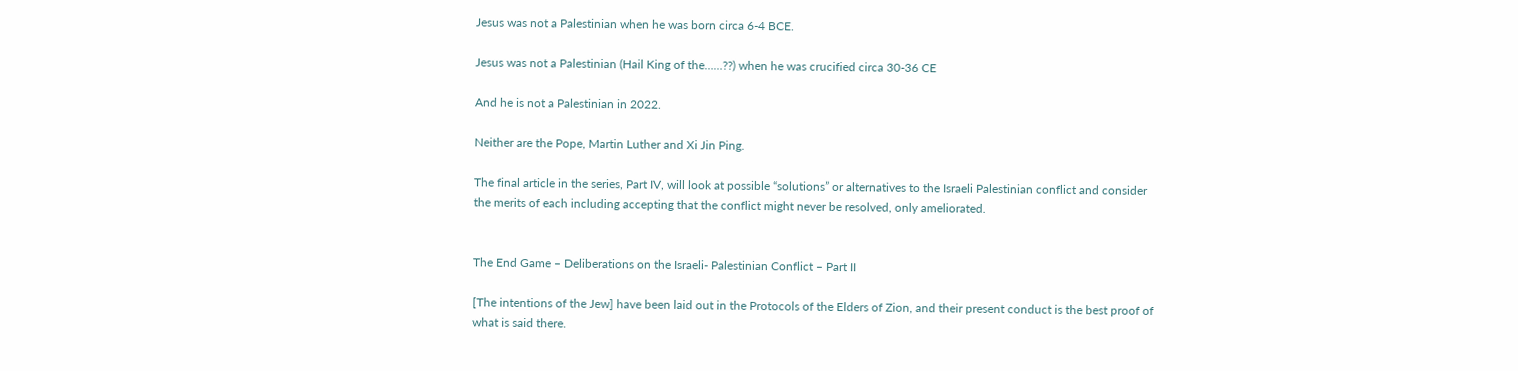Jesus was not a Palestinian when he was born circa 6-4 BCE.

Jesus was not a Palestinian (Hail King of the……??) when he was crucified circa 30-36 CE

And he is not a Palestinian in 2022.

Neither are the Pope, Martin Luther and Xi Jin Ping.

The final article in the series, Part IV, will look at possible “solutions” or alternatives to the Israeli Palestinian conflict and consider the merits of each including accepting that the conflict might never be resolved, only ameliorated.


The End Game – Deliberations on the Israeli- Palestinian Conflict – Part II

[The intentions of the Jew] have been laid out in the Protocols of the Elders of Zion, and their present conduct is the best proof of what is said there.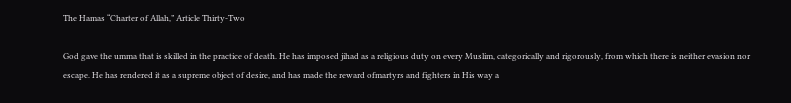The Hamas “Charter of Allah,” Article Thirty-Two

God gave the umma that is skilled in the practice of death. He has imposed jihad as a religious duty on every Muslim, categorically and rigorously, from which there is neither evasion nor escape. He has rendered it as a supreme object of desire, and has made the reward ofmartyrs and fighters in His way a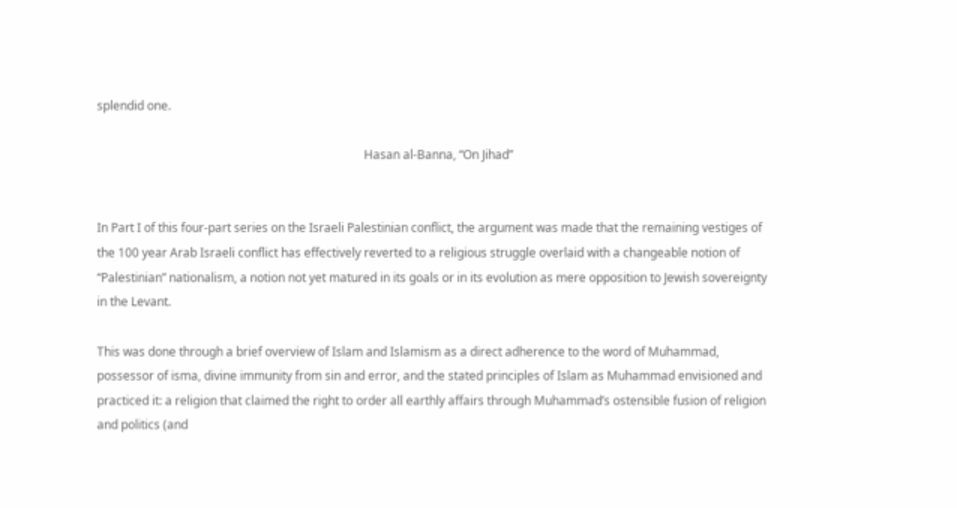splendid one.

                                                                                         Hasan al-Banna, “On Jihad”


In Part I of this four-part series on the Israeli Palestinian conflict, the argument was made that the remaining vestiges of the 100 year Arab Israeli conflict has effectively reverted to a religious struggle overlaid with a changeable notion of “Palestinian” nationalism, a notion not yet matured in its goals or in its evolution as mere opposition to Jewish sovereignty in the Levant.

This was done through a brief overview of Islam and Islamism as a direct adherence to the word of Muhammad, possessor of isma, divine immunity from sin and error, and the stated principles of Islam as Muhammad envisioned and practiced it: a religion that claimed the right to order all earthly affairs through Muhammad’s ostensible fusion of religion and politics (and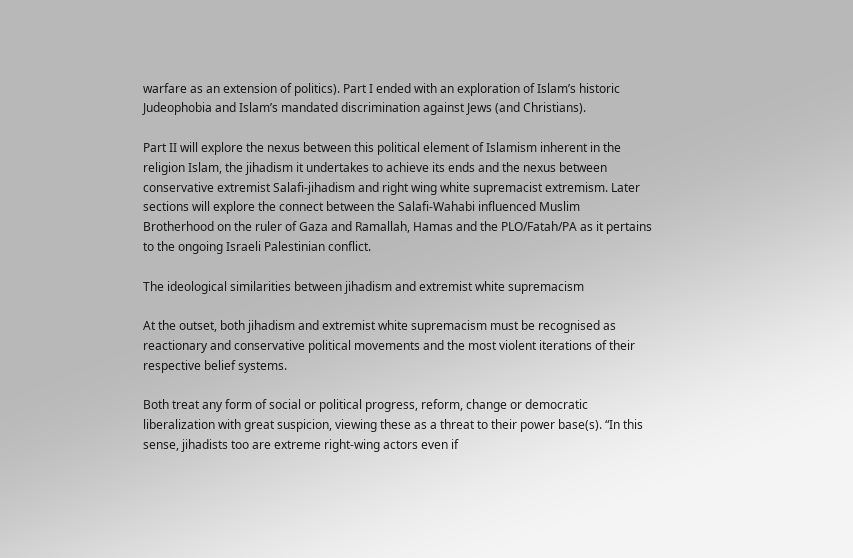warfare as an extension of politics). Part I ended with an exploration of Islam’s historic Judeophobia and Islam’s mandated discrimination against Jews (and Christians).

Part II will explore the nexus between this political element of Islamism inherent in the religion Islam, the jihadism it undertakes to achieve its ends and the nexus between conservative extremist Salafi-jihadism and right wing white supremacist extremism. Later sections will explore the connect between the Salafi-Wahabi influenced Muslim Brotherhood on the ruler of Gaza and Ramallah, Hamas and the PLO/Fatah/PA as it pertains to the ongoing Israeli Palestinian conflict.

The ideological similarities between jihadism and extremist white supremacism

At the outset, both jihadism and extremist white supremacism must be recognised as reactionary and conservative political movements and the most violent iterations of their respective belief systems.

Both treat any form of social or political progress, reform, change or democratic liberalization with great suspicion, viewing these as a threat to their power base(s). “In this sense, jihadists too are extreme right-wing actors even if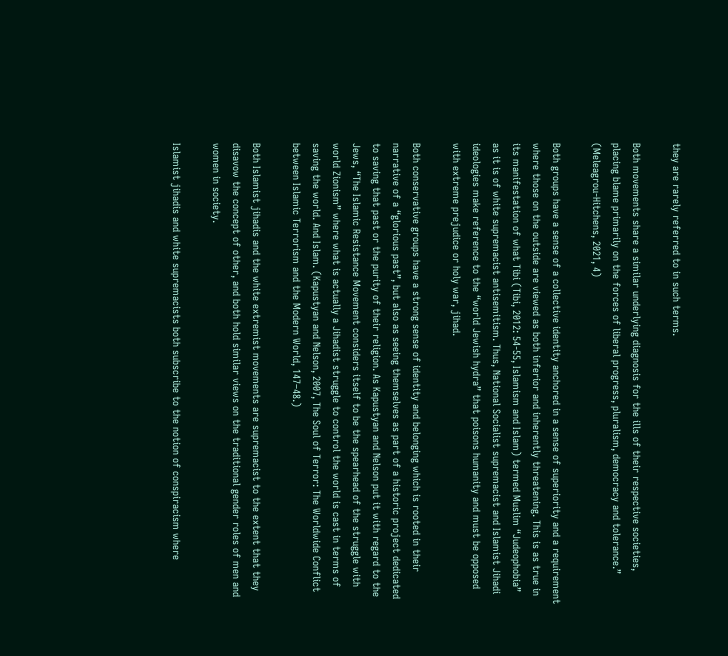they are rarely referred to in such terms.

Both movements share a similar underlying diagnosis for the ills of their respective societies, placing blame primarily on the forces of liberal progress, pluralism, democracy and tolerance.” (Meleagrou-Hitchens, 2021, 4)

Both groups have a sense of a collective identity anchored in a sense of superiority and a requirement where those on the outside are viewed as both inferior and inherently threatening. This is as true in its manifestation of what Tibi (Tibi, 2012: 54-55, Islamism and Islam) termed Muslim “Judeophobia” as it is of white supremacist antisemitism. Thus, National Socialist supremacist and Islamist Jihadi ideologies make reference to the “world Jewish hydra” that poisons humanity and must be opposed with extreme prejudice or holy war, jihad.

Both conservative groups have a strong sense of identity and belonging which is rooted in their narrative of a “glorious past”, but also as seeing themselves as part of a historic project dedicated to saving that past or the purity of their religion. As Kapustyan and Nelson put it with regard to the Jews, “The Islamic Resistance Movement considers itself to be the spearhead of the struggle with world Zionism” where what is actually a Jihadist struggle to control the world is cast in terms of saving the world. And Islam. (Kapustyan and Nelson, 2007, The Soul of Terror: The Worldwide Conflict between Islamic Terrorism and the Modern World, 147–48.)

Both Islamist jihadis and the white extremist movements are supremacist to the extent that they disavow the concept of other, and both hold similar views on the traditional gender roles of men and women in society.

Islamist jihadis and white supremacists both subscribe to the notion of conspiracism where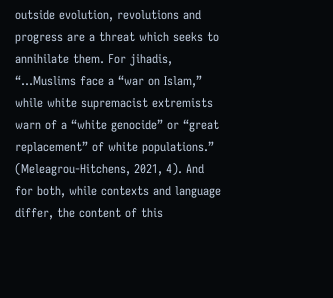outside evolution, revolutions and progress are a threat which seeks to annihilate them. For jihadis, “…Muslims face a “war on Islam,” while white supremacist extremists warn of a “white genocide” or “great replacement” of white populations.” (Meleagrou-Hitchens, 2021, 4). And for both, while contexts and language differ, the content of this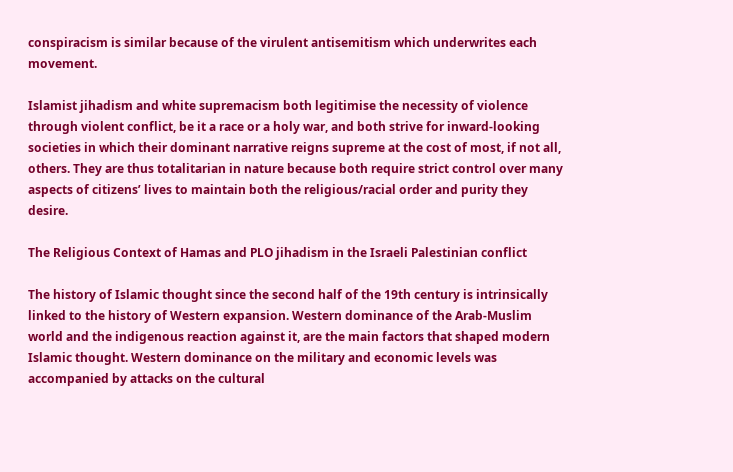conspiracism is similar because of the virulent antisemitism which underwrites each movement.

Islamist jihadism and white supremacism both legitimise the necessity of violence through violent conflict, be it a race or a holy war, and both strive for inward-looking societies in which their dominant narrative reigns supreme at the cost of most, if not all, others. They are thus totalitarian in nature because both require strict control over many aspects of citizens’ lives to maintain both the religious/racial order and purity they desire.

The Religious Context of Hamas and PLO jihadism in the Israeli Palestinian conflict

The history of Islamic thought since the second half of the 19th century is intrinsically linked to the history of Western expansion. Western dominance of the Arab-Muslim world and the indigenous reaction against it, are the main factors that shaped modern Islamic thought. Western dominance on the military and economic levels was accompanied by attacks on the cultural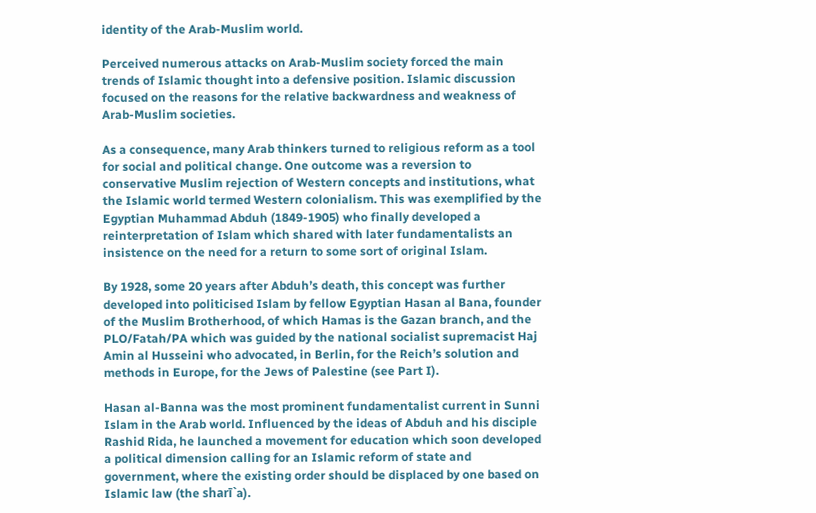identity of the Arab-Muslim world.

Perceived numerous attacks on Arab-Muslim society forced the main trends of Islamic thought into a defensive position. Islamic discussion focused on the reasons for the relative backwardness and weakness of Arab-Muslim societies.

As a consequence, many Arab thinkers turned to religious reform as a tool for social and political change. One outcome was a reversion to conservative Muslim rejection of Western concepts and institutions, what the Islamic world termed Western colonialism. This was exemplified by the Egyptian Muhammad Abduh (1849-1905) who finally developed a reinterpretation of Islam which shared with later fundamentalists an insistence on the need for a return to some sort of original Islam.

By 1928, some 20 years after Abduh’s death, this concept was further developed into politicised Islam by fellow Egyptian Hasan al Bana, founder of the Muslim Brotherhood, of which Hamas is the Gazan branch, and the PLO/Fatah/PA which was guided by the national socialist supremacist Haj Amin al Husseini who advocated, in Berlin, for the Reich’s solution and methods in Europe, for the Jews of Palestine (see Part I).

Hasan al-Banna was the most prominent fundamentalist current in Sunni Islam in the Arab world. Influenced by the ideas of Abduh and his disciple Rashid Rida, he launched a movement for education which soon developed a political dimension calling for an Islamic reform of state and government, where the existing order should be displaced by one based on Islamic law (the sharī`a).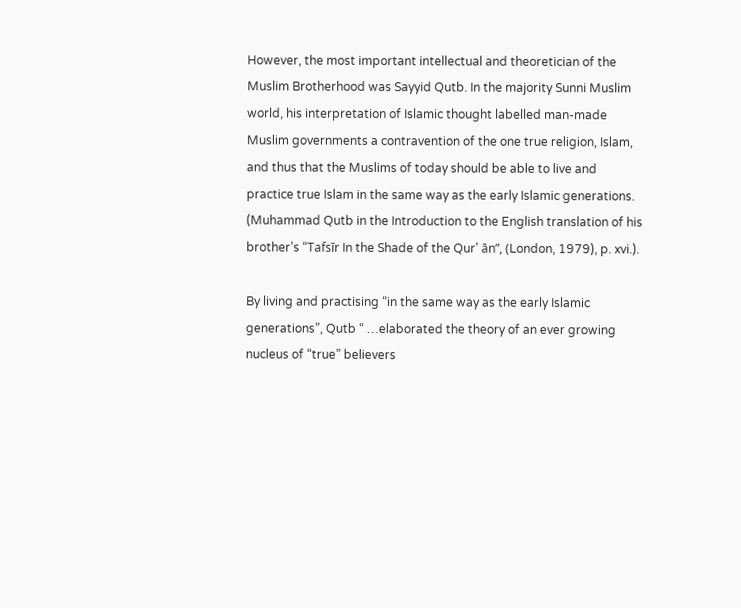However, the most important intellectual and theoretician of the Muslim Brotherhood was Sayyid Qutb. In the majority Sunni Muslim world, his interpretation of Islamic thought labelled man-made Muslim governments a contravention of the one true religion, Islam, and thus that the Muslims of today should be able to live and practice true Islam in the same way as the early Islamic generations. (Muhammad Qutb in the Introduction to the English translation of his brother’s “Tafsīr In the Shade of the Qur’ ān”, (London, 1979), p. xvi.).

By living and practising “in the same way as the early Islamic generations”, Qutb “ …elaborated the theory of an ever growing nucleus of “true” believers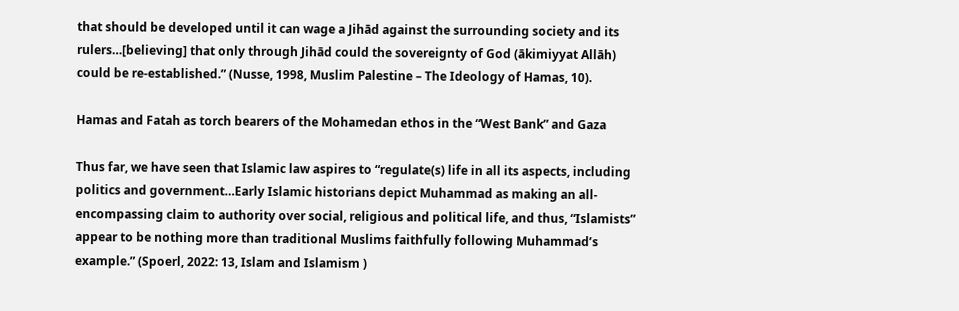that should be developed until it can wage a Jihād against the surrounding society and its rulers…[believing] that only through Jihād could the sovereignty of God (ākimiyyat Allāh) could be re-established.” (Nusse, 1998, Muslim Palestine – The Ideology of Hamas, 10).

Hamas and Fatah as torch bearers of the Mohamedan ethos in the “West Bank” and Gaza

Thus far, we have seen that Islamic law aspires to “regulate(s) life in all its aspects, including politics and government…Early Islamic historians depict Muhammad as making an all-encompassing claim to authority over social, religious and political life, and thus, “Islamists” appear to be nothing more than traditional Muslims faithfully following Muhammad’s example.” (Spoerl, 2022: 13, Islam and Islamism )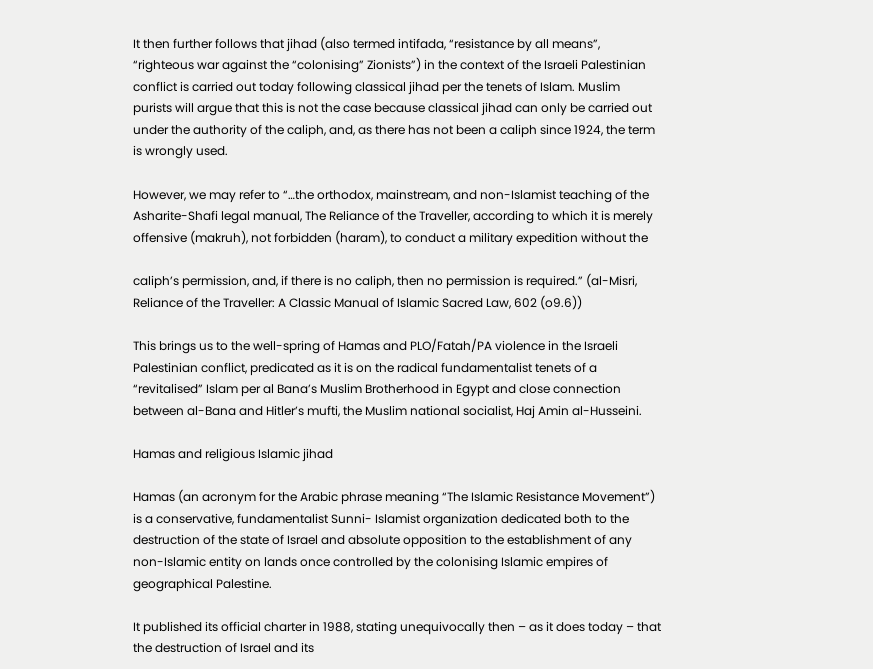It then further follows that jihad (also termed intifada, “resistance by all means”, “righteous war against the “colonising” Zionists”) in the context of the Israeli Palestinian conflict is carried out today following classical jihad per the tenets of Islam. Muslim purists will argue that this is not the case because classical jihad can only be carried out under the authority of the caliph, and, as there has not been a caliph since 1924, the term is wrongly used.

However, we may refer to “…the orthodox, mainstream, and non-Islamist teaching of the Asharite-Shafi legal manual, The Reliance of the Traveller, according to which it is merely offensive (makruh), not forbidden (haram), to conduct a military expedition without the

caliph’s permission, and, if there is no caliph, then no permission is required.” (al-Misri, Reliance of the Traveller: A Classic Manual of Islamic Sacred Law, 602 (o9.6))

This brings us to the well-spring of Hamas and PLO/Fatah/PA violence in the Israeli Palestinian conflict, predicated as it is on the radical fundamentalist tenets of a “revitalised” Islam per al Bana’s Muslim Brotherhood in Egypt and close connection between al-Bana and Hitler’s mufti, the Muslim national socialist, Haj Amin al-Husseini.

Hamas and religious Islamic jihad

Hamas (an acronym for the Arabic phrase meaning “The Islamic Resistance Movement”) is a conservative, fundamentalist Sunni- Islamist organization dedicated both to the destruction of the state of Israel and absolute opposition to the establishment of any non-Islamic entity on lands once controlled by the colonising Islamic empires of geographical Palestine.

It published its official charter in 1988, stating unequivocally then – as it does today – that the destruction of Israel and its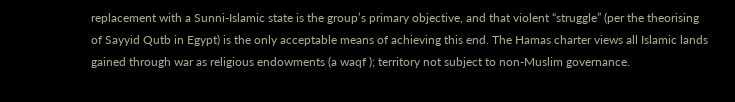replacement with a Sunni-Islamic state is the group’s primary objective, and that violent “struggle” (per the theorising of Sayyid Qutb in Egypt) is the only acceptable means of achieving this end. The Hamas charter views all Islamic lands gained through war as religious endowments (a waqf ); territory not subject to non-Muslim governance.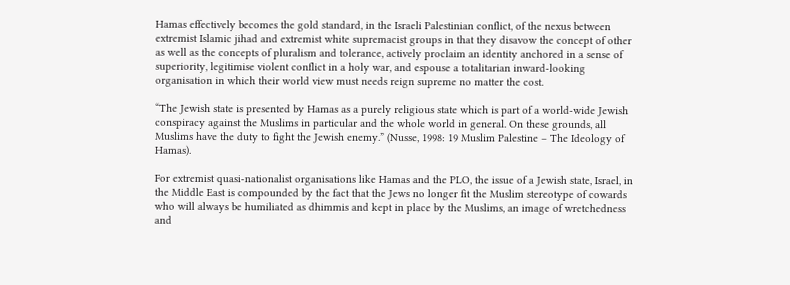Hamas effectively becomes the gold standard, in the Israeli Palestinian conflict, of the nexus between extremist Islamic jihad and extremist white supremacist groups in that they disavow the concept of other as well as the concepts of pluralism and tolerance, actively proclaim an identity anchored in a sense of superiority, legitimise violent conflict in a holy war, and espouse a totalitarian inward-looking organisation in which their world view must needs reign supreme no matter the cost.

“The Jewish state is presented by Hamas as a purely religious state which is part of a world-wide Jewish conspiracy against the Muslims in particular and the whole world in general. On these grounds, all Muslims have the duty to fight the Jewish enemy.” (Nusse, 1998: 19 Muslim Palestine – The Ideology of Hamas).

For extremist quasi-nationalist organisations like Hamas and the PLO, the issue of a Jewish state, Israel, in the Middle East is compounded by the fact that the Jews no longer fit the Muslim stereotype of cowards who will always be humiliated as dhimmis and kept in place by the Muslims, an image of wretchedness and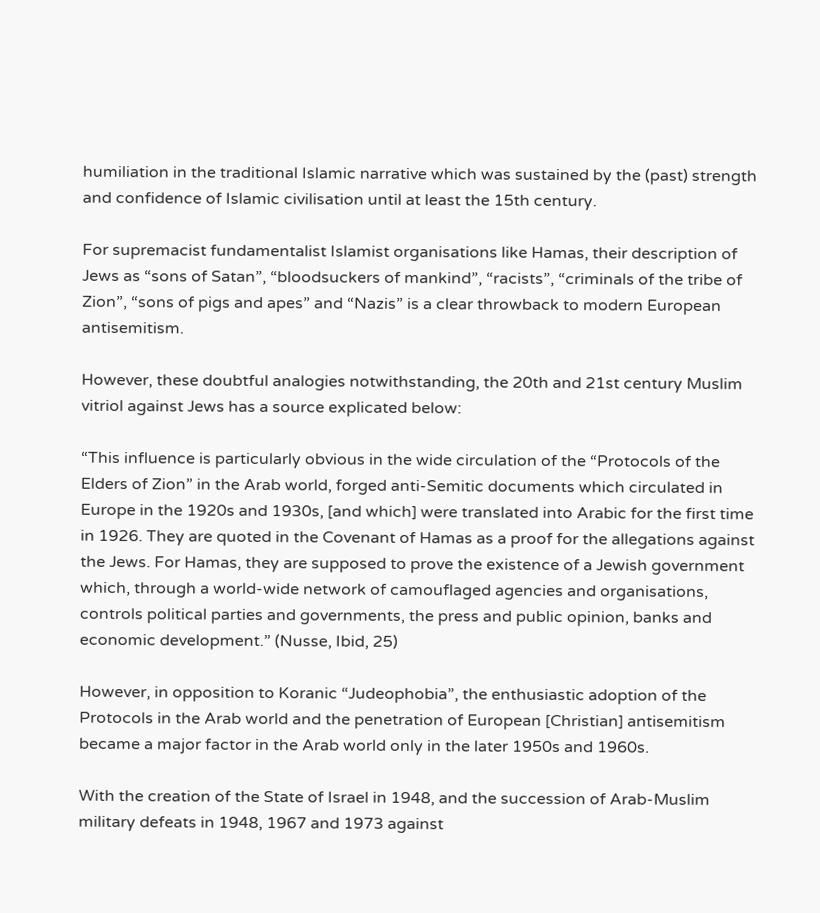humiliation in the traditional Islamic narrative which was sustained by the (past) strength and confidence of Islamic civilisation until at least the 15th century.

For supremacist fundamentalist Islamist organisations like Hamas, their description of Jews as “sons of Satan”, “bloodsuckers of mankind”, “racists”, “criminals of the tribe of Zion”, “sons of pigs and apes” and “Nazis” is a clear throwback to modern European antisemitism.

However, these doubtful analogies notwithstanding, the 20th and 21st century Muslim vitriol against Jews has a source explicated below:

“This influence is particularly obvious in the wide circulation of the “Protocols of the Elders of Zion” in the Arab world, forged anti-Semitic documents which circulated in Europe in the 1920s and 1930s, [and which] were translated into Arabic for the first time in 1926. They are quoted in the Covenant of Hamas as a proof for the allegations against the Jews. For Hamas, they are supposed to prove the existence of a Jewish government which, through a world-wide network of camouflaged agencies and organisations, controls political parties and governments, the press and public opinion, banks and economic development.” (Nusse, Ibid, 25)

However, in opposition to Koranic “Judeophobia”, the enthusiastic adoption of the Protocols in the Arab world and the penetration of European [Christian] antisemitism became a major factor in the Arab world only in the later 1950s and 1960s.

With the creation of the State of Israel in 1948, and the succession of Arab-Muslim military defeats in 1948, 1967 and 1973 against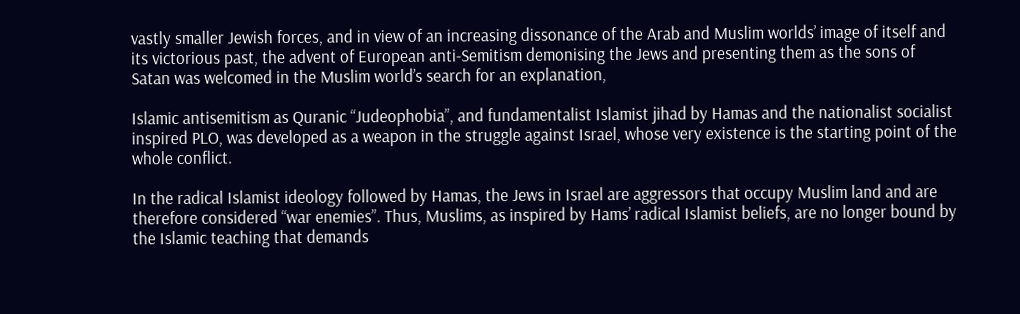vastly smaller Jewish forces, and in view of an increasing dissonance of the Arab and Muslim worlds’ image of itself and its victorious past, the advent of European anti-Semitism demonising the Jews and presenting them as the sons of Satan was welcomed in the Muslim world’s search for an explanation,

Islamic antisemitism as Quranic “Judeophobia”, and fundamentalist Islamist jihad by Hamas and the nationalist socialist inspired PLO, was developed as a weapon in the struggle against Israel, whose very existence is the starting point of the whole conflict.

In the radical Islamist ideology followed by Hamas, the Jews in Israel are aggressors that occupy Muslim land and are therefore considered “war enemies”. Thus, Muslims, as inspired by Hams’ radical Islamist beliefs, are no longer bound by the Islamic teaching that demands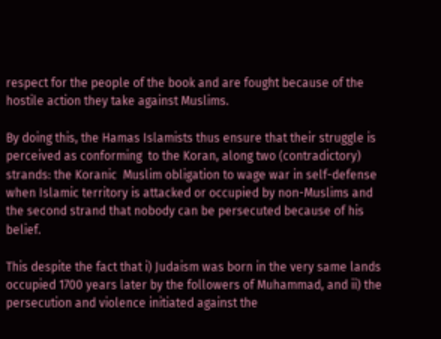respect for the people of the book and are fought because of the hostile action they take against Muslims.

By doing this, the Hamas Islamists thus ensure that their struggle is perceived as conforming  to the Koran, along two (contradictory) strands: the Koranic  Muslim obligation to wage war in self-defense when Islamic territory is attacked or occupied by non-Muslims and the second strand that nobody can be persecuted because of his belief.

This despite the fact that i) Judaism was born in the very same lands occupied 1700 years later by the followers of Muhammad, and ii) the persecution and violence initiated against the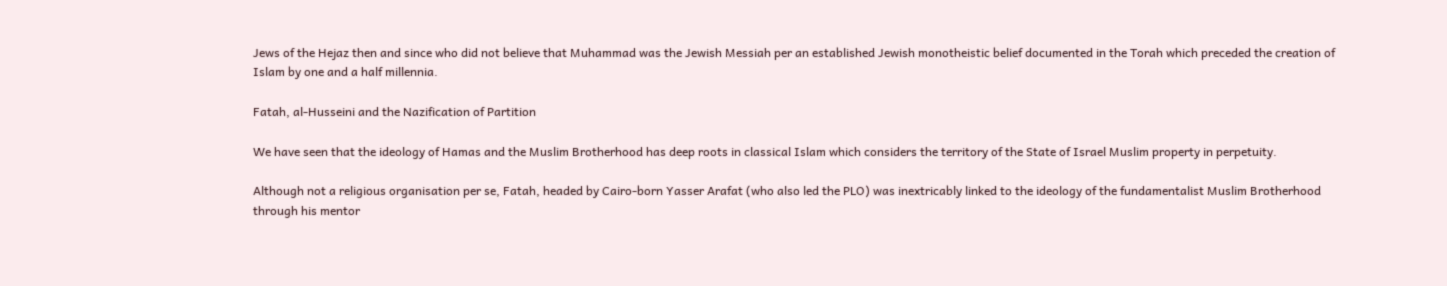Jews of the Hejaz then and since who did not believe that Muhammad was the Jewish Messiah per an established Jewish monotheistic belief documented in the Torah which preceded the creation of Islam by one and a half millennia.

Fatah, al-Husseini and the Nazification of Partition

We have seen that the ideology of Hamas and the Muslim Brotherhood has deep roots in classical Islam which considers the territory of the State of Israel Muslim property in perpetuity.

Although not a religious organisation per se, Fatah, headed by Cairo-born Yasser Arafat (who also led the PLO) was inextricably linked to the ideology of the fundamentalist Muslim Brotherhood through his mentor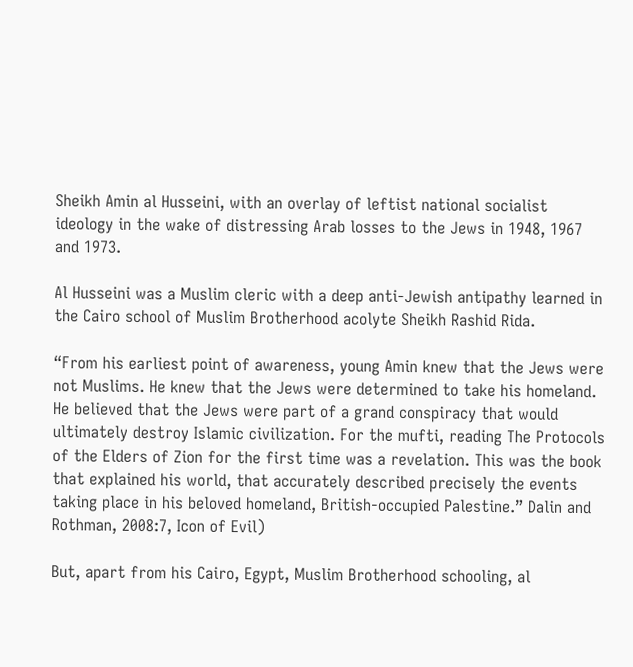Sheikh Amin al Husseini, with an overlay of leftist national socialist ideology in the wake of distressing Arab losses to the Jews in 1948, 1967 and 1973.

Al Husseini was a Muslim cleric with a deep anti-Jewish antipathy learned in the Cairo school of Muslim Brotherhood acolyte Sheikh Rashid Rida.

“From his earliest point of awareness, young Amin knew that the Jews were not Muslims. He knew that the Jews were determined to take his homeland. He believed that the Jews were part of a grand conspiracy that would ultimately destroy Islamic civilization. For the mufti, reading The Protocols of the Elders of Zion for the first time was a revelation. This was the book that explained his world, that accurately described precisely the events taking place in his beloved homeland, British-occupied Palestine.” Dalin and Rothman, 2008:7, Icon of Evil)

But, apart from his Cairo, Egypt, Muslim Brotherhood schooling, al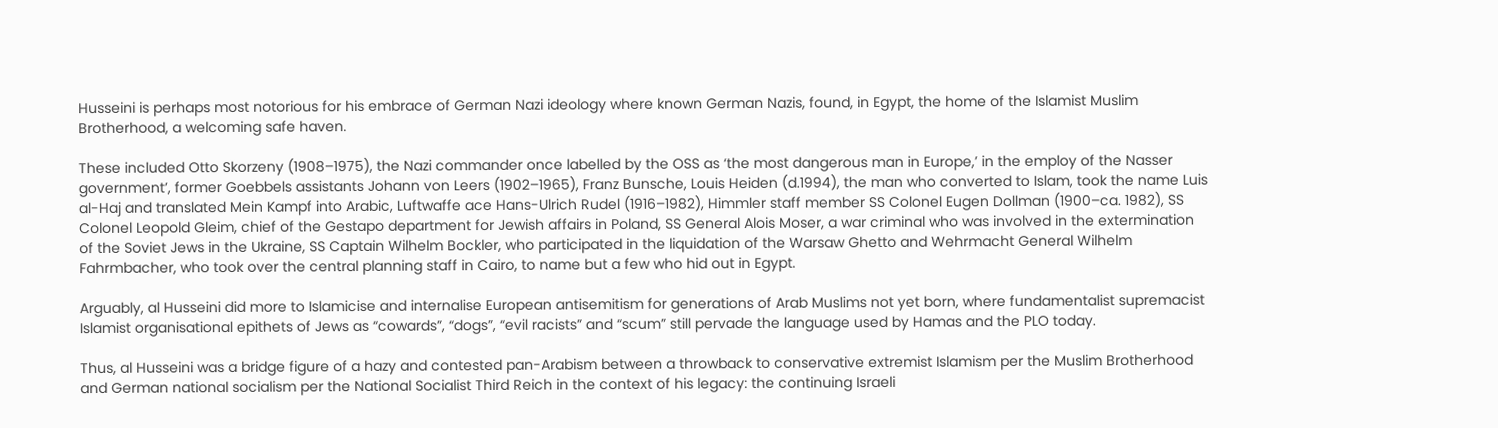Husseini is perhaps most notorious for his embrace of German Nazi ideology where known German Nazis, found, in Egypt, the home of the Islamist Muslim Brotherhood, a welcoming safe haven.

These included Otto Skorzeny (1908–1975), the Nazi commander once labelled by the OSS as ‘the most dangerous man in Europe,’ in the employ of the Nasser government’, former Goebbels assistants Johann von Leers (1902–1965), Franz Bunsche, Louis Heiden (d.1994), the man who converted to Islam, took the name Luis al-Haj and translated Mein Kampf into Arabic, Luftwaffe ace Hans-Ulrich Rudel (1916–1982), Himmler staff member SS Colonel Eugen Dollman (1900–ca. 1982), SS Colonel Leopold Gleim, chief of the Gestapo department for Jewish affairs in Poland, SS General Alois Moser, a war criminal who was involved in the extermination of the Soviet Jews in the Ukraine, SS Captain Wilhelm Bockler, who participated in the liquidation of the Warsaw Ghetto and Wehrmacht General Wilhelm Fahrmbacher, who took over the central planning staff in Cairo, to name but a few who hid out in Egypt.

Arguably, al Husseini did more to Islamicise and internalise European antisemitism for generations of Arab Muslims not yet born, where fundamentalist supremacist Islamist organisational epithets of Jews as “cowards”, “dogs”, “evil racists” and “scum” still pervade the language used by Hamas and the PLO today.

Thus, al Husseini was a bridge figure of a hazy and contested pan-Arabism between a throwback to conservative extremist Islamism per the Muslim Brotherhood and German national socialism per the National Socialist Third Reich in the context of his legacy: the continuing Israeli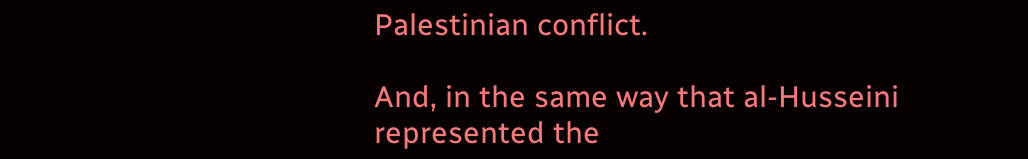Palestinian conflict.

And, in the same way that al-Husseini represented the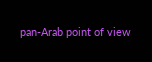pan-Arab point of view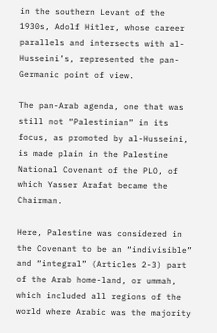in the southern Levant of the 1930s, Adolf Hitler, whose career parallels and intersects with al-Husseini’s, represented the pan-Germanic point of view.

The pan-Arab agenda, one that was still not “Palestinian” in its focus, as promoted by al-Husseini, is made plain in the Palestine National Covenant of the PLO, of which Yasser Arafat became the Chairman.

Here, Palestine was considered in the Covenant to be an “indivisible” and “integral” (Articles 2-3) part of the Arab home-land, or ummah, which included all regions of the world where Arabic was the majority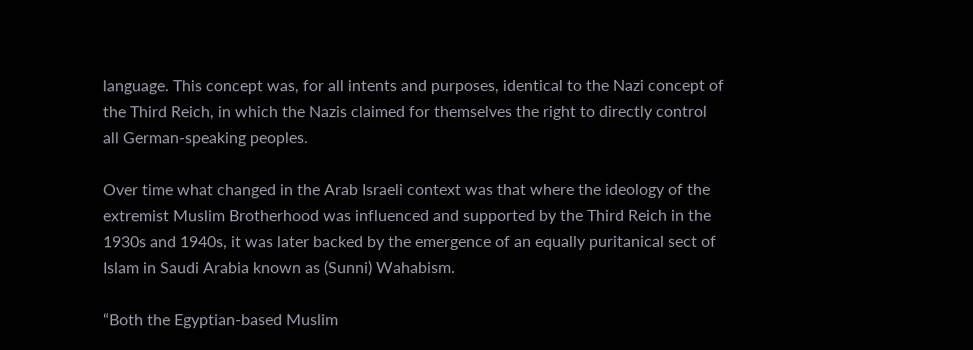language. This concept was, for all intents and purposes, identical to the Nazi concept of the Third Reich, in which the Nazis claimed for themselves the right to directly control all German-speaking peoples.

Over time what changed in the Arab Israeli context was that where the ideology of the extremist Muslim Brotherhood was influenced and supported by the Third Reich in the 1930s and 1940s, it was later backed by the emergence of an equally puritanical sect of Islam in Saudi Arabia known as (Sunni) Wahabism.

“Both the Egyptian-based Muslim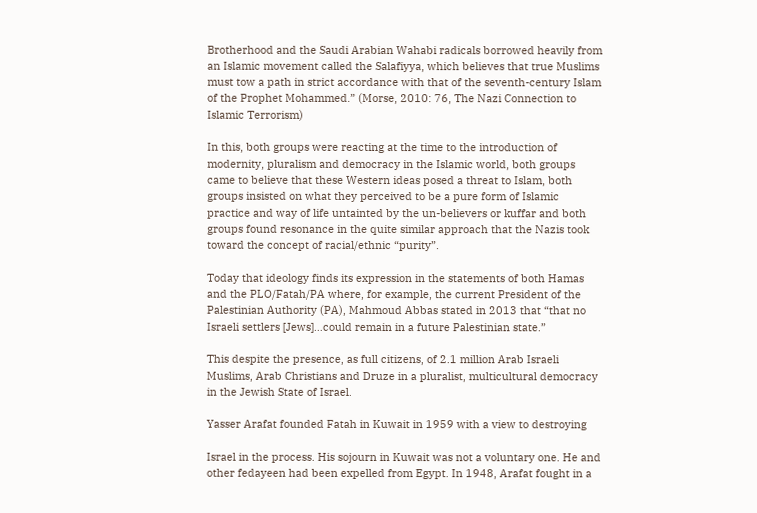Brotherhood and the Saudi Arabian Wahabi radicals borrowed heavily from an Islamic movement called the Salafiyya, which believes that true Muslims must tow a path in strict accordance with that of the seventh-century Islam of the Prophet Mohammed.” (Morse, 2010: 76, The Nazi Connection to Islamic Terrorism)

In this, both groups were reacting at the time to the introduction of modernity, pluralism and democracy in the Islamic world, both groups came to believe that these Western ideas posed a threat to Islam, both groups insisted on what they perceived to be a pure form of Islamic practice and way of life untainted by the un-believers or kuffar and both groups found resonance in the quite similar approach that the Nazis took toward the concept of racial/ethnic “purity”.

Today that ideology finds its expression in the statements of both Hamas and the PLO/Fatah/PA where, for example, the current President of the Palestinian Authority (PA), Mahmoud Abbas stated in 2013 that “that no Israeli settlers [Jews]…could remain in a future Palestinian state.”

This despite the presence, as full citizens, of 2.1 million Arab Israeli Muslims, Arab Christians and Druze in a pluralist, multicultural democracy in the Jewish State of Israel.

Yasser Arafat founded Fatah in Kuwait in 1959 with a view to destroying

Israel in the process. His sojourn in Kuwait was not a voluntary one. He and other fedayeen had been expelled from Egypt. In 1948, Arafat fought in a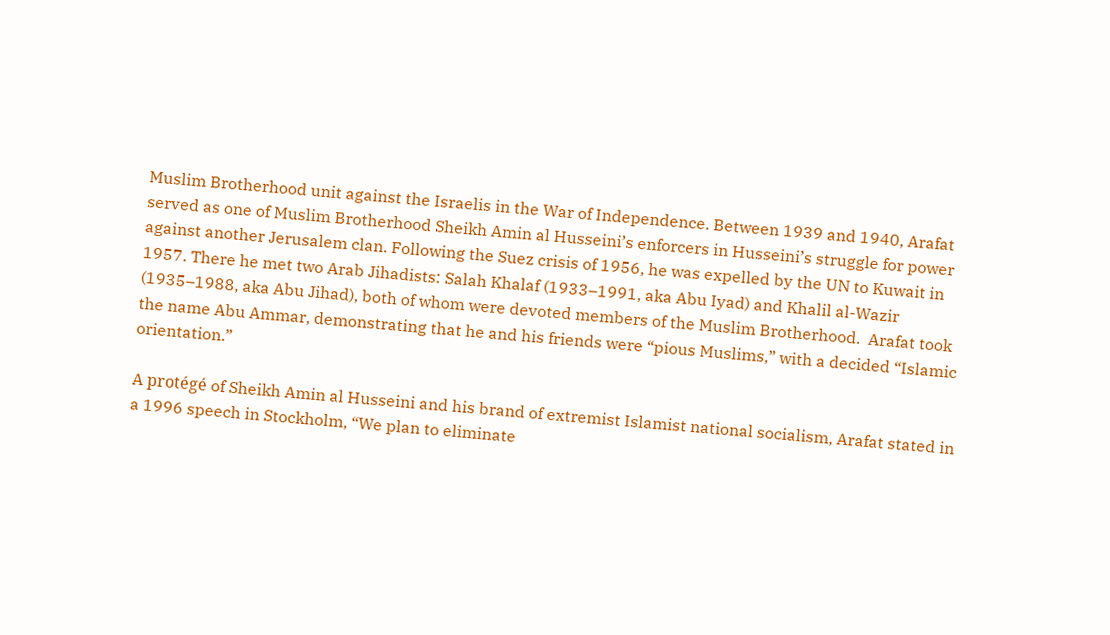Muslim Brotherhood unit against the Israelis in the War of Independence. Between 1939 and 1940, Arafat served as one of Muslim Brotherhood Sheikh Amin al Husseini’s enforcers in Husseini’s struggle for power against another Jerusalem clan. Following the Suez crisis of 1956, he was expelled by the UN to Kuwait in 1957. There he met two Arab Jihadists: Salah Khalaf (1933–1991, aka Abu Iyad) and Khalil al-Wazir (1935–1988, aka Abu Jihad), both of whom were devoted members of the Muslim Brotherhood.  Arafat took the name Abu Ammar, demonstrating that he and his friends were “pious Muslims,” with a decided “Islamic orientation.”

A protégé of Sheikh Amin al Husseini and his brand of extremist Islamist national socialism, Arafat stated in a 1996 speech in Stockholm, “We plan to eliminate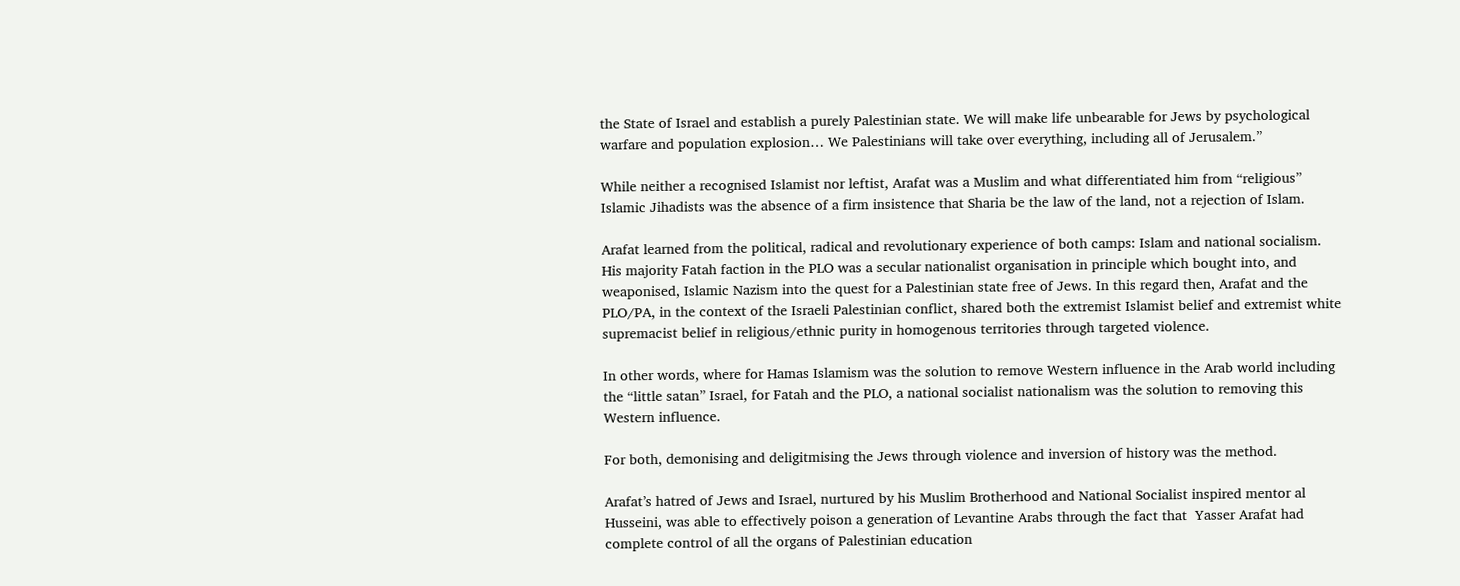the State of Israel and establish a purely Palestinian state. We will make life unbearable for Jews by psychological warfare and population explosion… We Palestinians will take over everything, including all of Jerusalem.”

While neither a recognised Islamist nor leftist, Arafat was a Muslim and what differentiated him from “religious” Islamic Jihadists was the absence of a firm insistence that Sharia be the law of the land, not a rejection of Islam.

Arafat learned from the political, radical and revolutionary experience of both camps: Islam and national socialism. His majority Fatah faction in the PLO was a secular nationalist organisation in principle which bought into, and weaponised, Islamic Nazism into the quest for a Palestinian state free of Jews. In this regard then, Arafat and the PLO/PA, in the context of the Israeli Palestinian conflict, shared both the extremist Islamist belief and extremist white supremacist belief in religious/ethnic purity in homogenous territories through targeted violence.

In other words, where for Hamas Islamism was the solution to remove Western influence in the Arab world including the “little satan” Israel, for Fatah and the PLO, a national socialist nationalism was the solution to removing this Western influence.

For both, demonising and deligitmising the Jews through violence and inversion of history was the method.

Arafat’s hatred of Jews and Israel, nurtured by his Muslim Brotherhood and National Socialist inspired mentor al Husseini, was able to effectively poison a generation of Levantine Arabs through the fact that  Yasser Arafat had complete control of all the organs of Palestinian education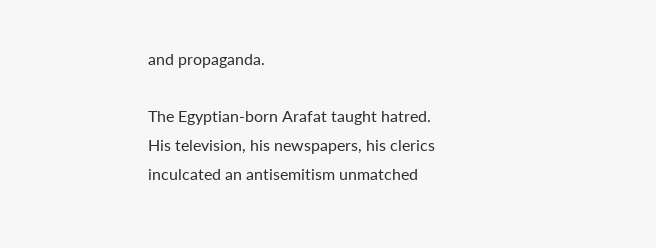and propaganda.

The Egyptian-born Arafat taught hatred. His television, his newspapers, his clerics inculcated an antisemitism unmatched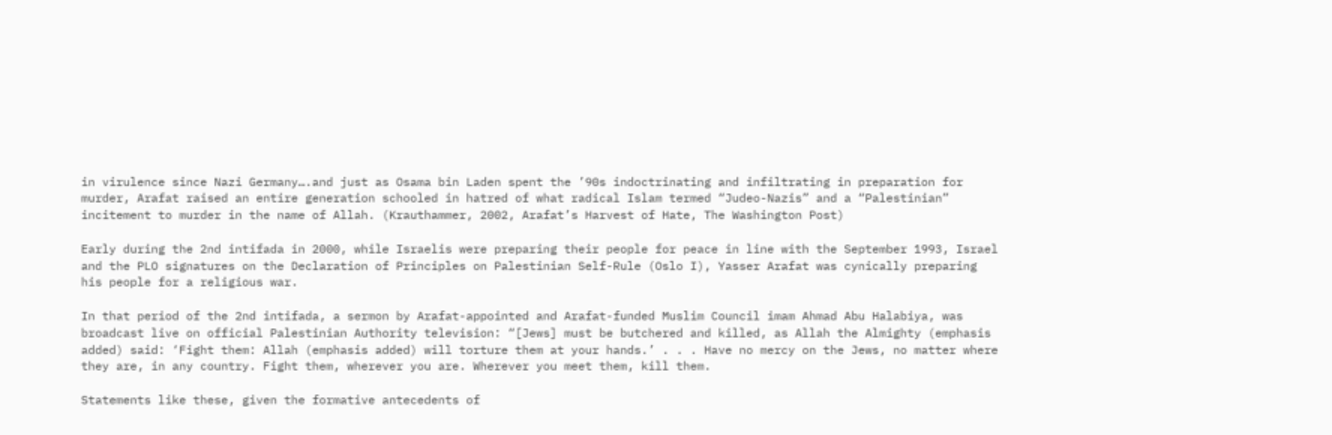in virulence since Nazi Germany….and just as Osama bin Laden spent the ’90s indoctrinating and infiltrating in preparation for murder, Arafat raised an entire generation schooled in hatred of what radical Islam termed “Judeo-Nazis” and a “Palestinian” incitement to murder in the name of Allah. (Krauthammer, 2002, Arafat’s Harvest of Hate, The Washington Post)

Early during the 2nd intifada in 2000, while Israelis were preparing their people for peace in line with the September 1993, Israel and the PLO signatures on the Declaration of Principles on Palestinian Self-Rule (Oslo I), Yasser Arafat was cynically preparing his people for a religious war.

In that period of the 2nd intifada, a sermon by Arafat-appointed and Arafat-funded Muslim Council imam Ahmad Abu Halabiya, was broadcast live on official Palestinian Authority television: “[Jews] must be butchered and killed, as Allah the Almighty (emphasis added) said: ‘Fight them: Allah (emphasis added) will torture them at your hands.’ . . . Have no mercy on the Jews, no matter where they are, in any country. Fight them, wherever you are. Wherever you meet them, kill them.

Statements like these, given the formative antecedents of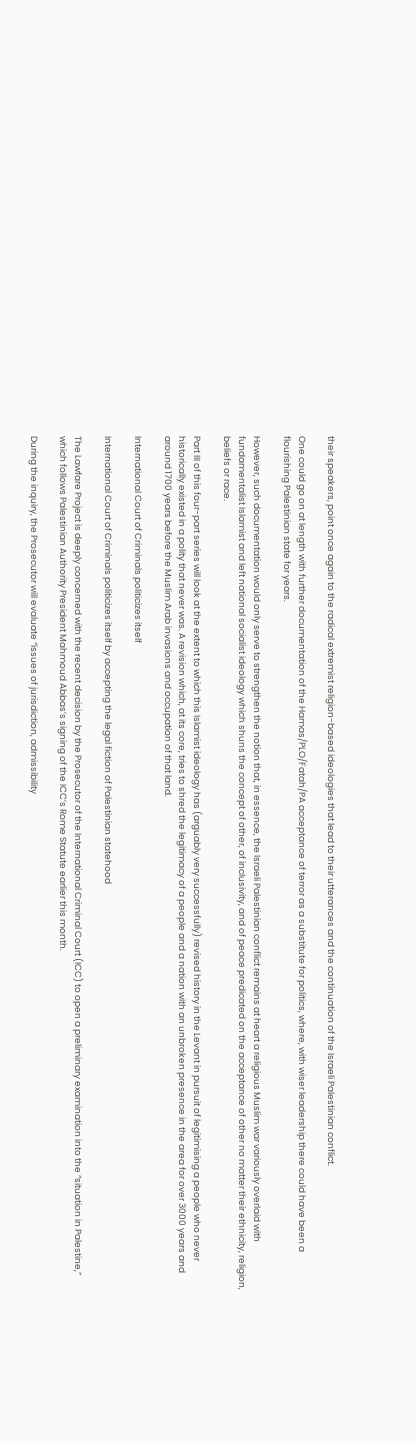their speakers, point once again to the radical extremist religion-based ideologies that lead to their utterances and the continuation of the Israeli Palestinian conflict.

One could go on at length with further documentation of the Hamas/PLO/Fatah/PA acceptance of terror as a substitute for politics, where, with wiser leadership there could have been a flourishing Palestinian state for years.

However, such documentation would only serve to strengthen the notion that, in essence, the Israeli Palestinian conflict remains at heart a religious Muslim war variously overlaid with fundamentalist Islamist and left national socialist ideology which shuns the concept of other, of inclusivity, and of peace predicated on the acceptance of other no matter their ethnicity, religion, beliefs or race.

Part III of this four-part series will look at the extent to which this Islamist ideology has (arguably very successfully) revised history in the Levant in pursuit of legitimising a people who never historically existed in a polity that never was. A revision which, at its core, tries to shred the legitimacy of a people and a nation with an unbroken presence in the area for over 3000 years and around 1700 years before the Muslim Arab invasions and occupation of that land.

International Court of Criminals politicizes itself

International Court of Criminals politicizes itself by accepting the legal fiction of Palestinian statehood

The Lawfare Project is deeply concerned with the recent decision by the Prosecutor of the International Criminal Court (ICC) to open a preliminary examination into the “situation in Palestine,” which follows Palestinian Authority President Mahmoud Abbas’s signing of the ICC’s Rome Statute earlier this month.

During the inquiry, the Prosecutor will evaluate “issues of jurisdiction, admissibility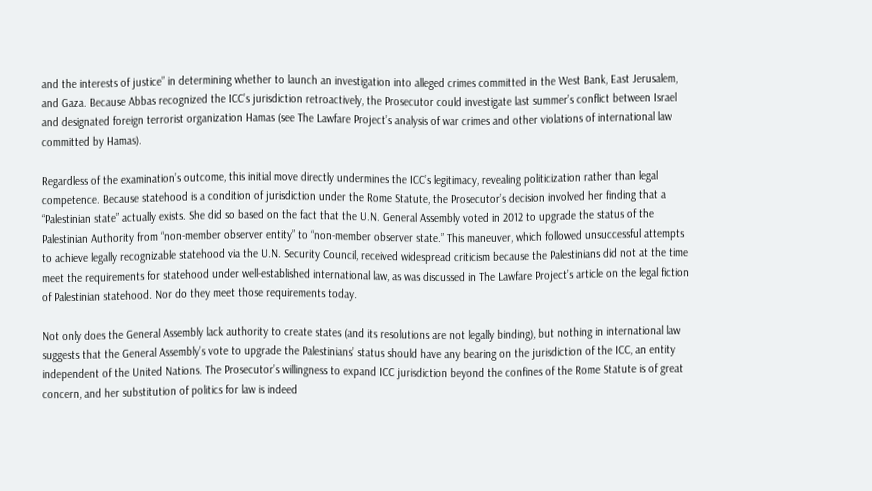and the interests of justice” in determining whether to launch an investigation into alleged crimes committed in the West Bank, East Jerusalem, and Gaza. Because Abbas recognized the ICC’s jurisdiction retroactively, the Prosecutor could investigate last summer’s conflict between Israel and designated foreign terrorist organization Hamas (see The Lawfare Project’s analysis of war crimes and other violations of international law committed by Hamas).

Regardless of the examination’s outcome, this initial move directly undermines the ICC’s legitimacy, revealing politicization rather than legal competence. Because statehood is a condition of jurisdiction under the Rome Statute, the Prosecutor’s decision involved her finding that a “Palestinian state” actually exists. She did so based on the fact that the U.N. General Assembly voted in 2012 to upgrade the status of the Palestinian Authority from “non-member observer entity” to “non-member observer state.” This maneuver, which followed unsuccessful attempts to achieve legally recognizable statehood via the U.N. Security Council, received widespread criticism because the Palestinians did not at the time meet the requirements for statehood under well-established international law, as was discussed in The Lawfare Project’s article on the legal fiction of Palestinian statehood. Nor do they meet those requirements today.

Not only does the General Assembly lack authority to create states (and its resolutions are not legally binding), but nothing in international law suggests that the General Assembly’s vote to upgrade the Palestinians’ status should have any bearing on the jurisdiction of the ICC, an entity independent of the United Nations. The Prosecutor’s willingness to expand ICC jurisdiction beyond the confines of the Rome Statute is of great concern, and her substitution of politics for law is indeed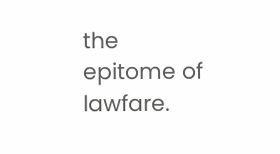the epitome of lawfare.